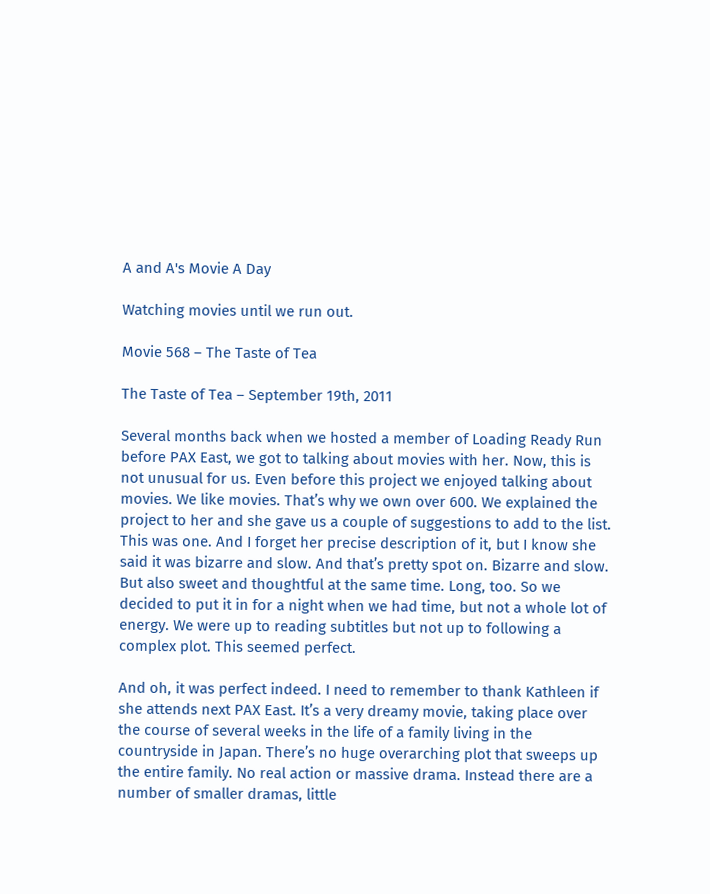A and A's Movie A Day

Watching movies until we run out.

Movie 568 – The Taste of Tea

The Taste of Tea – September 19th, 2011

Several months back when we hosted a member of Loading Ready Run before PAX East, we got to talking about movies with her. Now, this is not unusual for us. Even before this project we enjoyed talking about movies. We like movies. That’s why we own over 600. We explained the project to her and she gave us a couple of suggestions to add to the list. This was one. And I forget her precise description of it, but I know she said it was bizarre and slow. And that’s pretty spot on. Bizarre and slow. But also sweet and thoughtful at the same time. Long, too. So we decided to put it in for a night when we had time, but not a whole lot of energy. We were up to reading subtitles but not up to following a complex plot. This seemed perfect.

And oh, it was perfect indeed. I need to remember to thank Kathleen if she attends next PAX East. It’s a very dreamy movie, taking place over the course of several weeks in the life of a family living in the countryside in Japan. There’s no huge overarching plot that sweeps up the entire family. No real action or massive drama. Instead there are a number of smaller dramas, little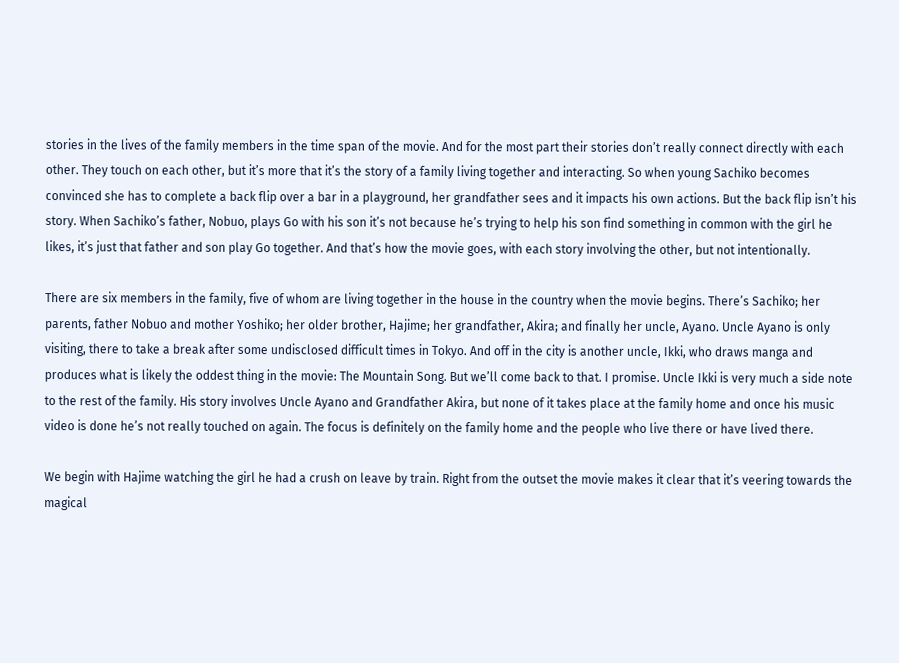stories in the lives of the family members in the time span of the movie. And for the most part their stories don’t really connect directly with each other. They touch on each other, but it’s more that it’s the story of a family living together and interacting. So when young Sachiko becomes convinced she has to complete a back flip over a bar in a playground, her grandfather sees and it impacts his own actions. But the back flip isn’t his story. When Sachiko’s father, Nobuo, plays Go with his son it’s not because he’s trying to help his son find something in common with the girl he likes, it’s just that father and son play Go together. And that’s how the movie goes, with each story involving the other, but not intentionally.

There are six members in the family, five of whom are living together in the house in the country when the movie begins. There’s Sachiko; her parents, father Nobuo and mother Yoshiko; her older brother, Hajime; her grandfather, Akira; and finally her uncle, Ayano. Uncle Ayano is only visiting, there to take a break after some undisclosed difficult times in Tokyo. And off in the city is another uncle, Ikki, who draws manga and produces what is likely the oddest thing in the movie: The Mountain Song. But we’ll come back to that. I promise. Uncle Ikki is very much a side note to the rest of the family. His story involves Uncle Ayano and Grandfather Akira, but none of it takes place at the family home and once his music video is done he’s not really touched on again. The focus is definitely on the family home and the people who live there or have lived there.

We begin with Hajime watching the girl he had a crush on leave by train. Right from the outset the movie makes it clear that it’s veering towards the magical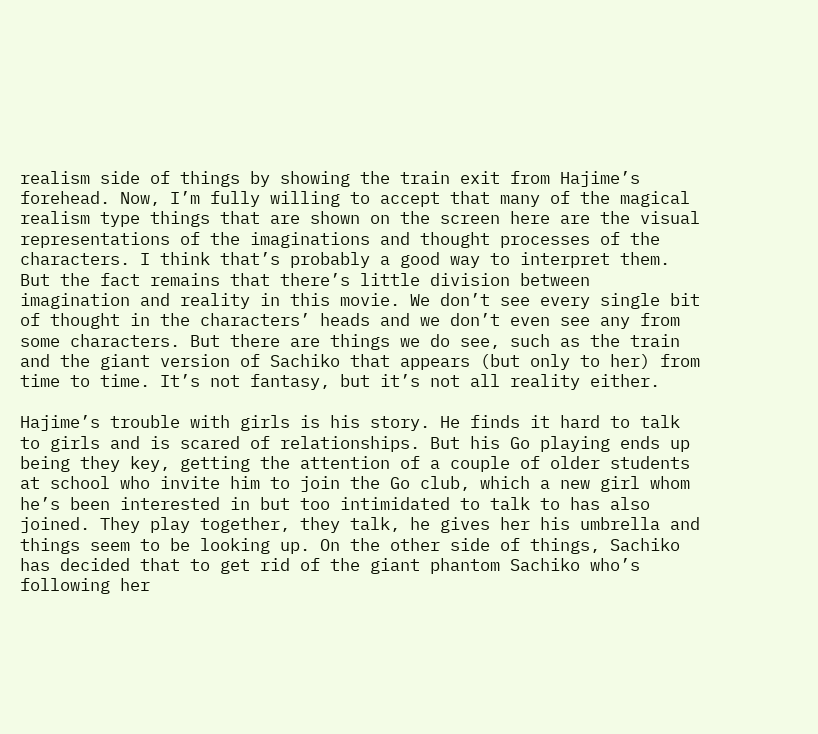realism side of things by showing the train exit from Hajime’s forehead. Now, I’m fully willing to accept that many of the magical realism type things that are shown on the screen here are the visual representations of the imaginations and thought processes of the characters. I think that’s probably a good way to interpret them. But the fact remains that there’s little division between imagination and reality in this movie. We don’t see every single bit of thought in the characters’ heads and we don’t even see any from some characters. But there are things we do see, such as the train and the giant version of Sachiko that appears (but only to her) from time to time. It’s not fantasy, but it’s not all reality either.

Hajime’s trouble with girls is his story. He finds it hard to talk to girls and is scared of relationships. But his Go playing ends up being they key, getting the attention of a couple of older students at school who invite him to join the Go club, which a new girl whom he’s been interested in but too intimidated to talk to has also joined. They play together, they talk, he gives her his umbrella and things seem to be looking up. On the other side of things, Sachiko has decided that to get rid of the giant phantom Sachiko who’s following her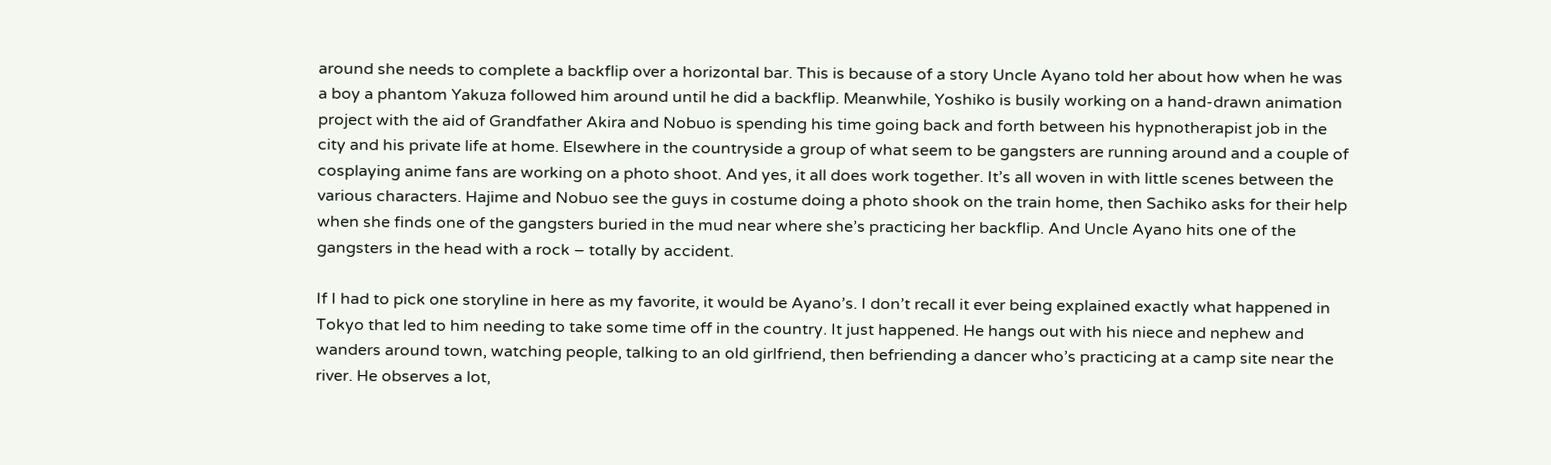around she needs to complete a backflip over a horizontal bar. This is because of a story Uncle Ayano told her about how when he was a boy a phantom Yakuza followed him around until he did a backflip. Meanwhile, Yoshiko is busily working on a hand-drawn animation project with the aid of Grandfather Akira and Nobuo is spending his time going back and forth between his hypnotherapist job in the city and his private life at home. Elsewhere in the countryside a group of what seem to be gangsters are running around and a couple of cosplaying anime fans are working on a photo shoot. And yes, it all does work together. It’s all woven in with little scenes between the various characters. Hajime and Nobuo see the guys in costume doing a photo shook on the train home, then Sachiko asks for their help when she finds one of the gangsters buried in the mud near where she’s practicing her backflip. And Uncle Ayano hits one of the gangsters in the head with a rock – totally by accident.

If I had to pick one storyline in here as my favorite, it would be Ayano’s. I don’t recall it ever being explained exactly what happened in Tokyo that led to him needing to take some time off in the country. It just happened. He hangs out with his niece and nephew and wanders around town, watching people, talking to an old girlfriend, then befriending a dancer who’s practicing at a camp site near the river. He observes a lot,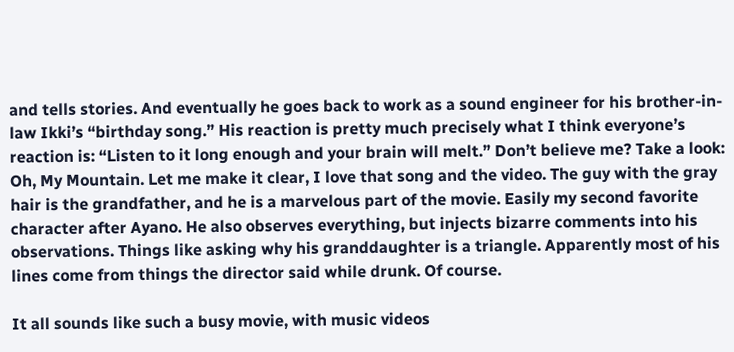and tells stories. And eventually he goes back to work as a sound engineer for his brother-in-law Ikki’s “birthday song.” His reaction is pretty much precisely what I think everyone’s reaction is: “Listen to it long enough and your brain will melt.” Don’t believe me? Take a look: Oh, My Mountain. Let me make it clear, I love that song and the video. The guy with the gray hair is the grandfather, and he is a marvelous part of the movie. Easily my second favorite character after Ayano. He also observes everything, but injects bizarre comments into his observations. Things like asking why his granddaughter is a triangle. Apparently most of his lines come from things the director said while drunk. Of course.

It all sounds like such a busy movie, with music videos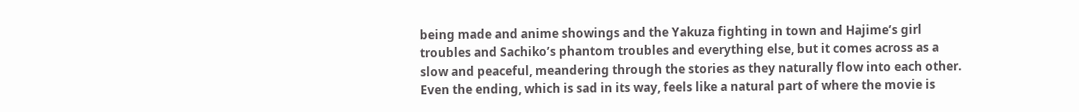being made and anime showings and the Yakuza fighting in town and Hajime’s girl troubles and Sachiko’s phantom troubles and everything else, but it comes across as a slow and peaceful, meandering through the stories as they naturally flow into each other. Even the ending, which is sad in its way, feels like a natural part of where the movie is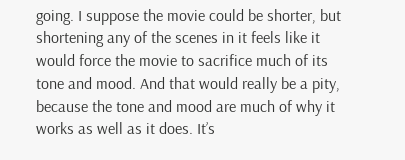going. I suppose the movie could be shorter, but shortening any of the scenes in it feels like it would force the movie to sacrifice much of its tone and mood. And that would really be a pity, because the tone and mood are much of why it works as well as it does. It’s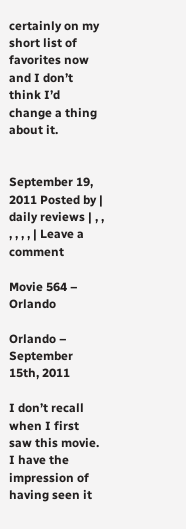certainly on my short list of favorites now and I don’t think I’d change a thing about it.


September 19, 2011 Posted by | daily reviews | , , , , , , | Leave a comment

Movie 564 – Orlando

Orlando – September 15th, 2011

I don’t recall when I first saw this movie. I have the impression of having seen it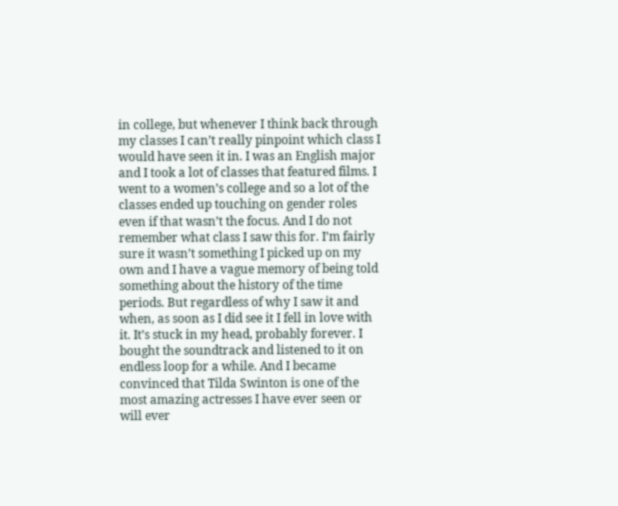in college, but whenever I think back through my classes I can’t really pinpoint which class I would have seen it in. I was an English major and I took a lot of classes that featured films. I went to a women’s college and so a lot of the classes ended up touching on gender roles even if that wasn’t the focus. And I do not remember what class I saw this for. I’m fairly sure it wasn’t something I picked up on my own and I have a vague memory of being told something about the history of the time periods. But regardless of why I saw it and when, as soon as I did see it I fell in love with it. It’s stuck in my head, probably forever. I bought the soundtrack and listened to it on endless loop for a while. And I became convinced that Tilda Swinton is one of the most amazing actresses I have ever seen or will ever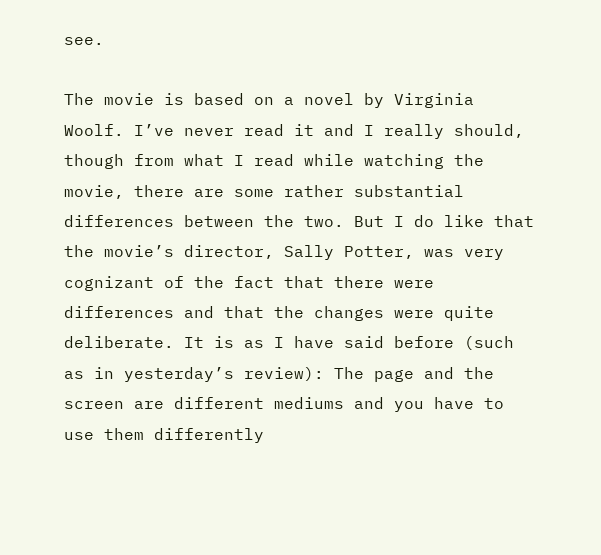see.

The movie is based on a novel by Virginia Woolf. I’ve never read it and I really should, though from what I read while watching the movie, there are some rather substantial differences between the two. But I do like that the movie’s director, Sally Potter, was very cognizant of the fact that there were differences and that the changes were quite deliberate. It is as I have said before (such as in yesterday’s review): The page and the screen are different mediums and you have to use them differently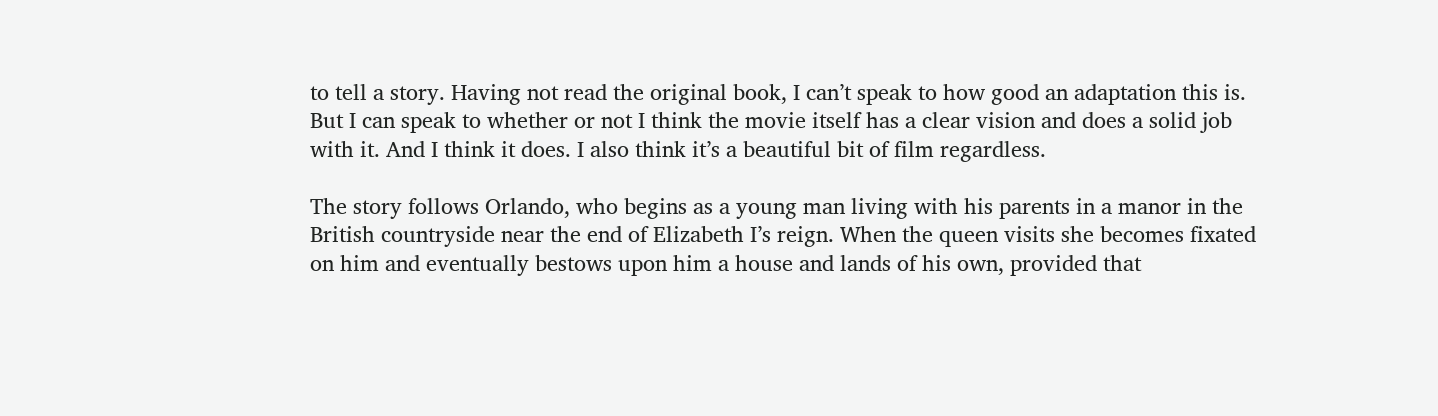to tell a story. Having not read the original book, I can’t speak to how good an adaptation this is. But I can speak to whether or not I think the movie itself has a clear vision and does a solid job with it. And I think it does. I also think it’s a beautiful bit of film regardless.

The story follows Orlando, who begins as a young man living with his parents in a manor in the British countryside near the end of Elizabeth I’s reign. When the queen visits she becomes fixated on him and eventually bestows upon him a house and lands of his own, provided that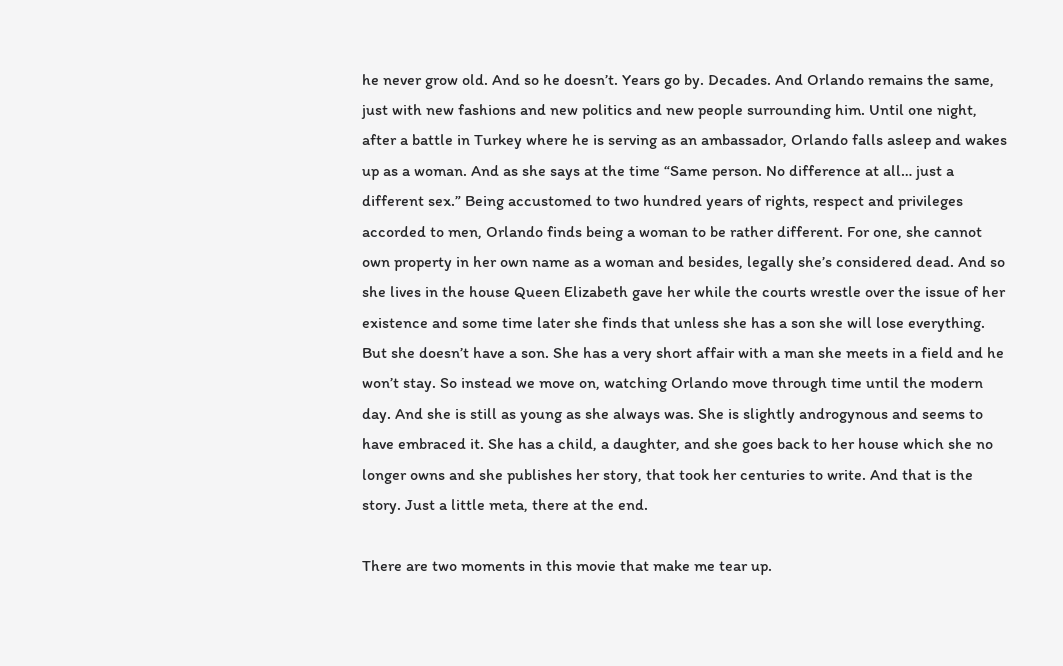he never grow old. And so he doesn’t. Years go by. Decades. And Orlando remains the same, just with new fashions and new politics and new people surrounding him. Until one night, after a battle in Turkey where he is serving as an ambassador, Orlando falls asleep and wakes up as a woman. And as she says at the time “Same person. No difference at all… just a different sex.” Being accustomed to two hundred years of rights, respect and privileges accorded to men, Orlando finds being a woman to be rather different. For one, she cannot own property in her own name as a woman and besides, legally she’s considered dead. And so she lives in the house Queen Elizabeth gave her while the courts wrestle over the issue of her existence and some time later she finds that unless she has a son she will lose everything. But she doesn’t have a son. She has a very short affair with a man she meets in a field and he won’t stay. So instead we move on, watching Orlando move through time until the modern day. And she is still as young as she always was. She is slightly androgynous and seems to have embraced it. She has a child, a daughter, and she goes back to her house which she no longer owns and she publishes her story, that took her centuries to write. And that is the story. Just a little meta, there at the end.

There are two moments in this movie that make me tear up.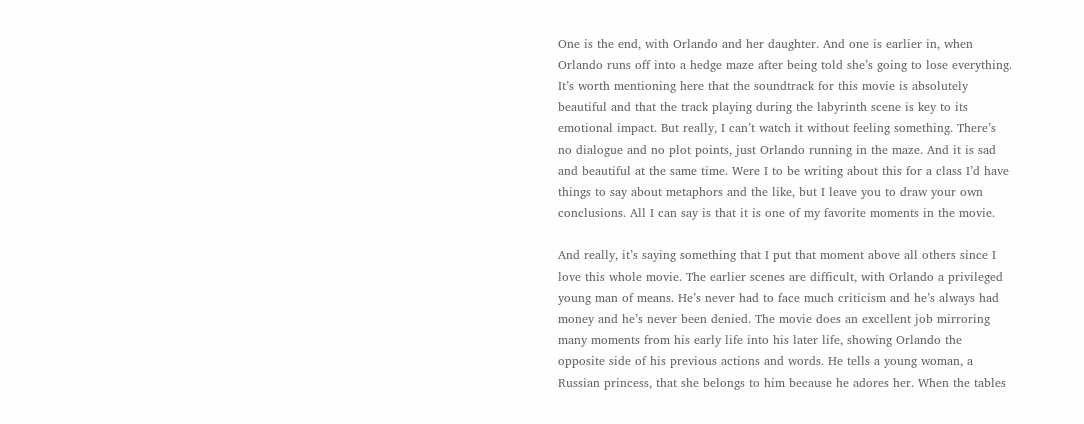One is the end, with Orlando and her daughter. And one is earlier in, when Orlando runs off into a hedge maze after being told she’s going to lose everything. It’s worth mentioning here that the soundtrack for this movie is absolutely beautiful and that the track playing during the labyrinth scene is key to its emotional impact. But really, I can’t watch it without feeling something. There’s no dialogue and no plot points, just Orlando running in the maze. And it is sad and beautiful at the same time. Were I to be writing about this for a class I’d have things to say about metaphors and the like, but I leave you to draw your own conclusions. All I can say is that it is one of my favorite moments in the movie.

And really, it’s saying something that I put that moment above all others since I love this whole movie. The earlier scenes are difficult, with Orlando a privileged young man of means. He’s never had to face much criticism and he’s always had money and he’s never been denied. The movie does an excellent job mirroring many moments from his early life into his later life, showing Orlando the opposite side of his previous actions and words. He tells a young woman, a Russian princess, that she belongs to him because he adores her. When the tables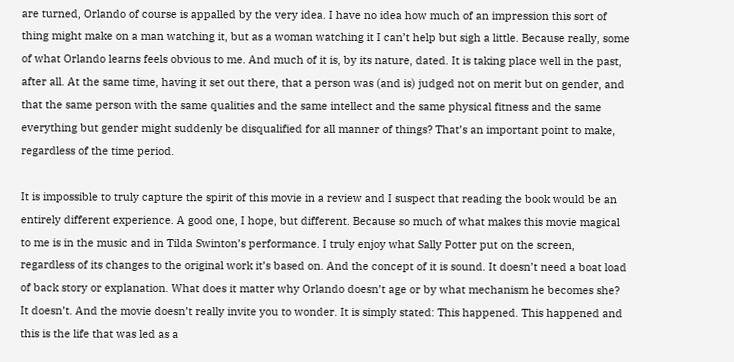are turned, Orlando of course is appalled by the very idea. I have no idea how much of an impression this sort of thing might make on a man watching it, but as a woman watching it I can’t help but sigh a little. Because really, some of what Orlando learns feels obvious to me. And much of it is, by its nature, dated. It is taking place well in the past, after all. At the same time, having it set out there, that a person was (and is) judged not on merit but on gender, and that the same person with the same qualities and the same intellect and the same physical fitness and the same everything but gender might suddenly be disqualified for all manner of things? That’s an important point to make, regardless of the time period.

It is impossible to truly capture the spirit of this movie in a review and I suspect that reading the book would be an entirely different experience. A good one, I hope, but different. Because so much of what makes this movie magical to me is in the music and in Tilda Swinton’s performance. I truly enjoy what Sally Potter put on the screen, regardless of its changes to the original work it’s based on. And the concept of it is sound. It doesn’t need a boat load of back story or explanation. What does it matter why Orlando doesn’t age or by what mechanism he becomes she? It doesn’t. And the movie doesn’t really invite you to wonder. It is simply stated: This happened. This happened and this is the life that was led as a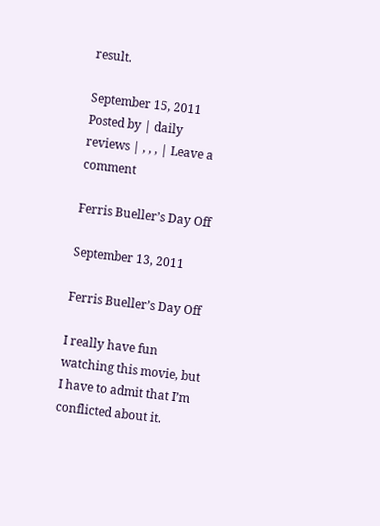result.

September 15, 2011 Posted by | daily reviews | , , , | Leave a comment

Ferris Bueller’s Day Off

September 13, 2011

Ferris Bueller’s Day Off

I really have fun watching this movie, but I have to admit that I’m conflicted about it.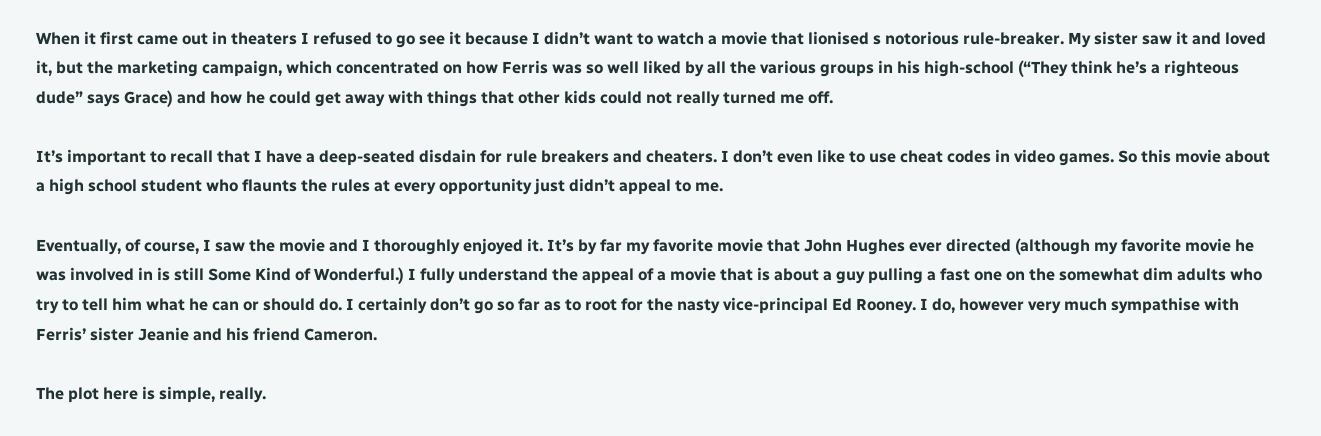When it first came out in theaters I refused to go see it because I didn’t want to watch a movie that lionised s notorious rule-breaker. My sister saw it and loved it, but the marketing campaign, which concentrated on how Ferris was so well liked by all the various groups in his high-school (“They think he’s a righteous dude” says Grace) and how he could get away with things that other kids could not really turned me off.

It’s important to recall that I have a deep-seated disdain for rule breakers and cheaters. I don’t even like to use cheat codes in video games. So this movie about a high school student who flaunts the rules at every opportunity just didn’t appeal to me.

Eventually, of course, I saw the movie and I thoroughly enjoyed it. It’s by far my favorite movie that John Hughes ever directed (although my favorite movie he was involved in is still Some Kind of Wonderful.) I fully understand the appeal of a movie that is about a guy pulling a fast one on the somewhat dim adults who try to tell him what he can or should do. I certainly don’t go so far as to root for the nasty vice-principal Ed Rooney. I do, however very much sympathise with Ferris’ sister Jeanie and his friend Cameron.

The plot here is simple, really.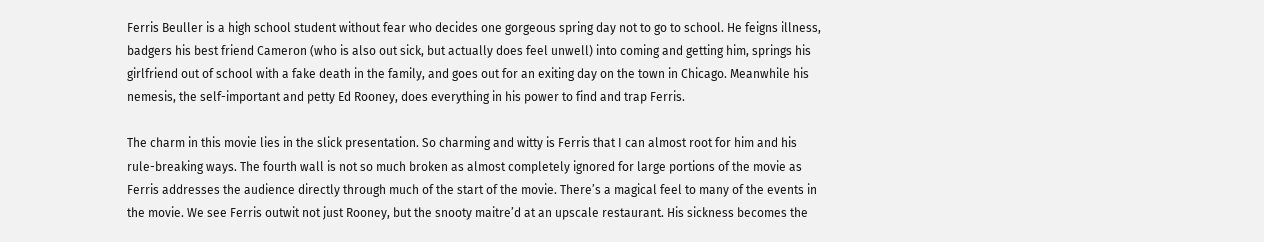Ferris Beuller is a high school student without fear who decides one gorgeous spring day not to go to school. He feigns illness, badgers his best friend Cameron (who is also out sick, but actually does feel unwell) into coming and getting him, springs his girlfriend out of school with a fake death in the family, and goes out for an exiting day on the town in Chicago. Meanwhile his nemesis, the self-important and petty Ed Rooney, does everything in his power to find and trap Ferris.

The charm in this movie lies in the slick presentation. So charming and witty is Ferris that I can almost root for him and his rule-breaking ways. The fourth wall is not so much broken as almost completely ignored for large portions of the movie as Ferris addresses the audience directly through much of the start of the movie. There’s a magical feel to many of the events in the movie. We see Ferris outwit not just Rooney, but the snooty maitre’d at an upscale restaurant. His sickness becomes the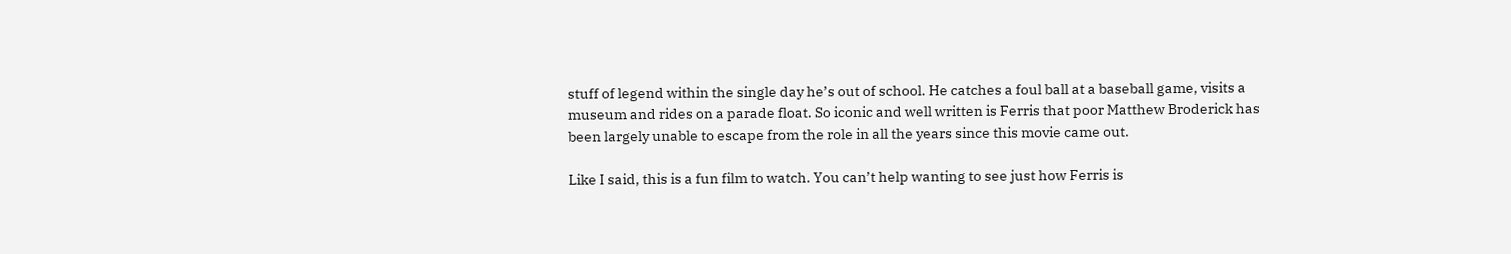stuff of legend within the single day he’s out of school. He catches a foul ball at a baseball game, visits a museum and rides on a parade float. So iconic and well written is Ferris that poor Matthew Broderick has been largely unable to escape from the role in all the years since this movie came out.

Like I said, this is a fun film to watch. You can’t help wanting to see just how Ferris is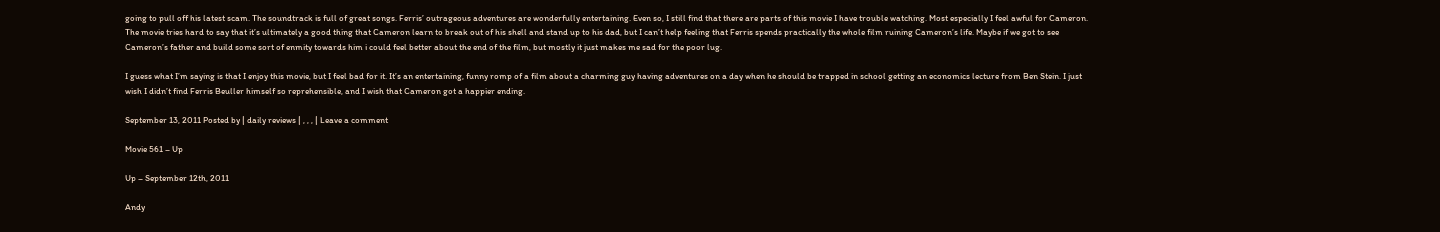going to pull off his latest scam. The soundtrack is full of great songs. Ferris’ outrageous adventures are wonderfully entertaining. Even so, I still find that there are parts of this movie I have trouble watching. Most especially I feel awful for Cameron. The movie tries hard to say that it’s ultimately a good thing that Cameron learn to break out of his shell and stand up to his dad, but I can’t help feeling that Ferris spends practically the whole film ruining Cameron’s life. Maybe if we got to see Cameron’s father and build some sort of enmity towards him i could feel better about the end of the film, but mostly it just makes me sad for the poor lug.

I guess what I’m saying is that I enjoy this movie, but I feel bad for it. It’s an entertaining, funny romp of a film about a charming guy having adventures on a day when he should be trapped in school getting an economics lecture from Ben Stein. I just wish I didn’t find Ferris Beuller himself so reprehensible, and I wish that Cameron got a happier ending.

September 13, 2011 Posted by | daily reviews | , , , | Leave a comment

Movie 561 – Up

Up – September 12th, 2011

Andy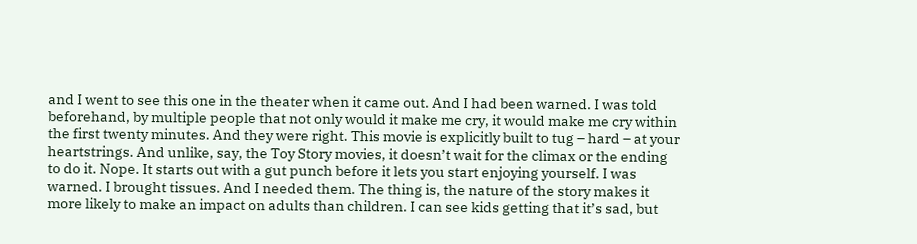and I went to see this one in the theater when it came out. And I had been warned. I was told beforehand, by multiple people that not only would it make me cry, it would make me cry within the first twenty minutes. And they were right. This movie is explicitly built to tug – hard – at your heartstrings. And unlike, say, the Toy Story movies, it doesn’t wait for the climax or the ending to do it. Nope. It starts out with a gut punch before it lets you start enjoying yourself. I was warned. I brought tissues. And I needed them. The thing is, the nature of the story makes it more likely to make an impact on adults than children. I can see kids getting that it’s sad, but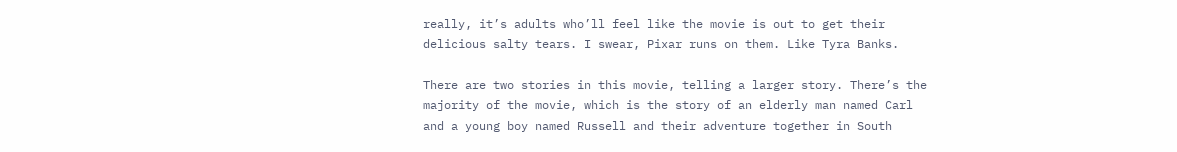really, it’s adults who’ll feel like the movie is out to get their delicious salty tears. I swear, Pixar runs on them. Like Tyra Banks.

There are two stories in this movie, telling a larger story. There’s the majority of the movie, which is the story of an elderly man named Carl and a young boy named Russell and their adventure together in South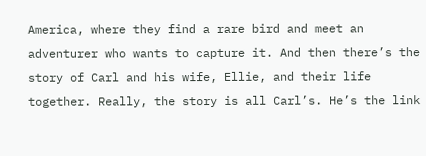America, where they find a rare bird and meet an adventurer who wants to capture it. And then there’s the story of Carl and his wife, Ellie, and their life together. Really, the story is all Carl’s. He’s the link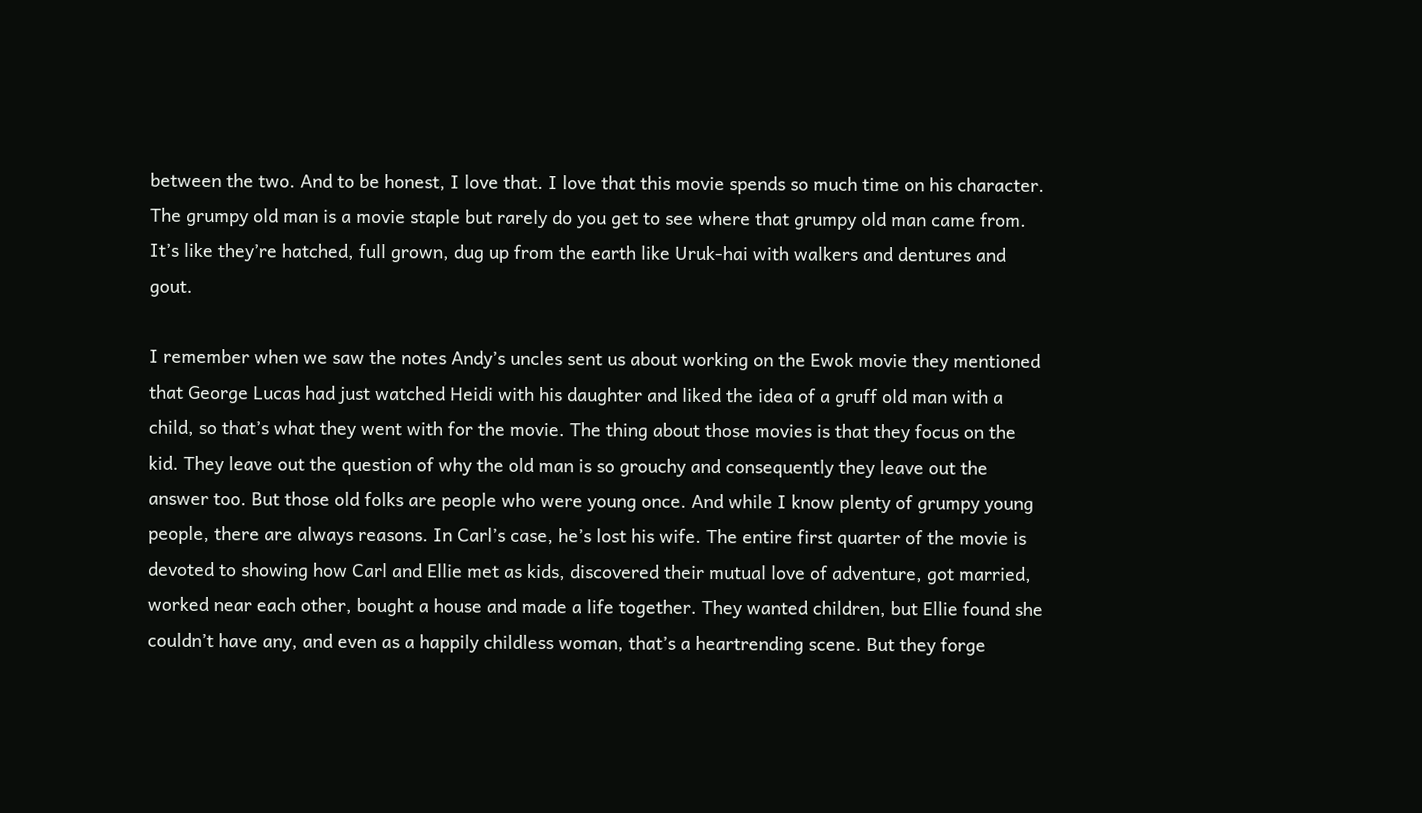between the two. And to be honest, I love that. I love that this movie spends so much time on his character. The grumpy old man is a movie staple but rarely do you get to see where that grumpy old man came from. It’s like they’re hatched, full grown, dug up from the earth like Uruk-hai with walkers and dentures and gout.

I remember when we saw the notes Andy’s uncles sent us about working on the Ewok movie they mentioned that George Lucas had just watched Heidi with his daughter and liked the idea of a gruff old man with a child, so that’s what they went with for the movie. The thing about those movies is that they focus on the kid. They leave out the question of why the old man is so grouchy and consequently they leave out the answer too. But those old folks are people who were young once. And while I know plenty of grumpy young people, there are always reasons. In Carl’s case, he’s lost his wife. The entire first quarter of the movie is devoted to showing how Carl and Ellie met as kids, discovered their mutual love of adventure, got married, worked near each other, bought a house and made a life together. They wanted children, but Ellie found she couldn’t have any, and even as a happily childless woman, that’s a heartrending scene. But they forge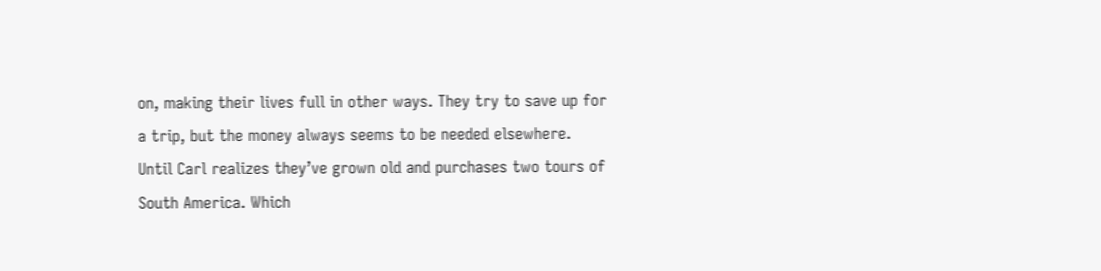on, making their lives full in other ways. They try to save up for a trip, but the money always seems to be needed elsewhere. Until Carl realizes they’ve grown old and purchases two tours of South America. Which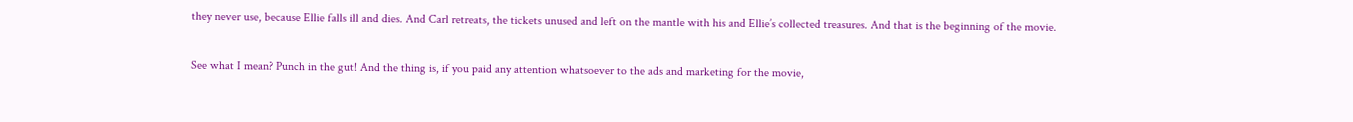they never use, because Ellie falls ill and dies. And Carl retreats, the tickets unused and left on the mantle with his and Ellie’s collected treasures. And that is the beginning of the movie.

See what I mean? Punch in the gut! And the thing is, if you paid any attention whatsoever to the ads and marketing for the movie,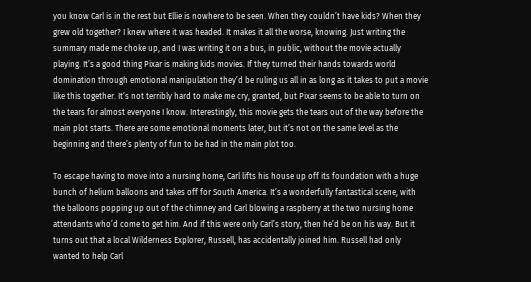you know Carl is in the rest but Ellie is nowhere to be seen. When they couldn’t have kids? When they grew old together? I knew where it was headed. It makes it all the worse, knowing. Just writing the summary made me choke up, and I was writing it on a bus, in public, without the movie actually playing. It’s a good thing Pixar is making kids movies. If they turned their hands towards world domination through emotional manipulation they’d be ruling us all in as long as it takes to put a movie like this together. It’s not terribly hard to make me cry, granted, but Pixar seems to be able to turn on the tears for almost everyone I know. Interestingly, this movie gets the tears out of the way before the main plot starts. There are some emotional moments later, but it’s not on the same level as the beginning and there’s plenty of fun to be had in the main plot too.

To escape having to move into a nursing home, Carl lifts his house up off its foundation with a huge bunch of helium balloons and takes off for South America. It’s a wonderfully fantastical scene, with the balloons popping up out of the chimney and Carl blowing a raspberry at the two nursing home attendants who’d come to get him. And if this were only Carl’s story, then he’d be on his way. But it turns out that a local Wilderness Explorer, Russell, has accidentally joined him. Russell had only wanted to help Carl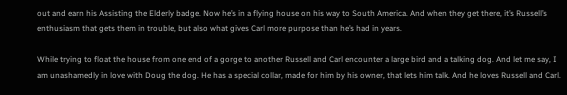out and earn his Assisting the Elderly badge. Now he’s in a flying house on his way to South America. And when they get there, it’s Russell’s enthusiasm that gets them in trouble, but also what gives Carl more purpose than he’s had in years.

While trying to float the house from one end of a gorge to another Russell and Carl encounter a large bird and a talking dog. And let me say, I am unashamedly in love with Doug the dog. He has a special collar, made for him by his owner, that lets him talk. And he loves Russell and Carl.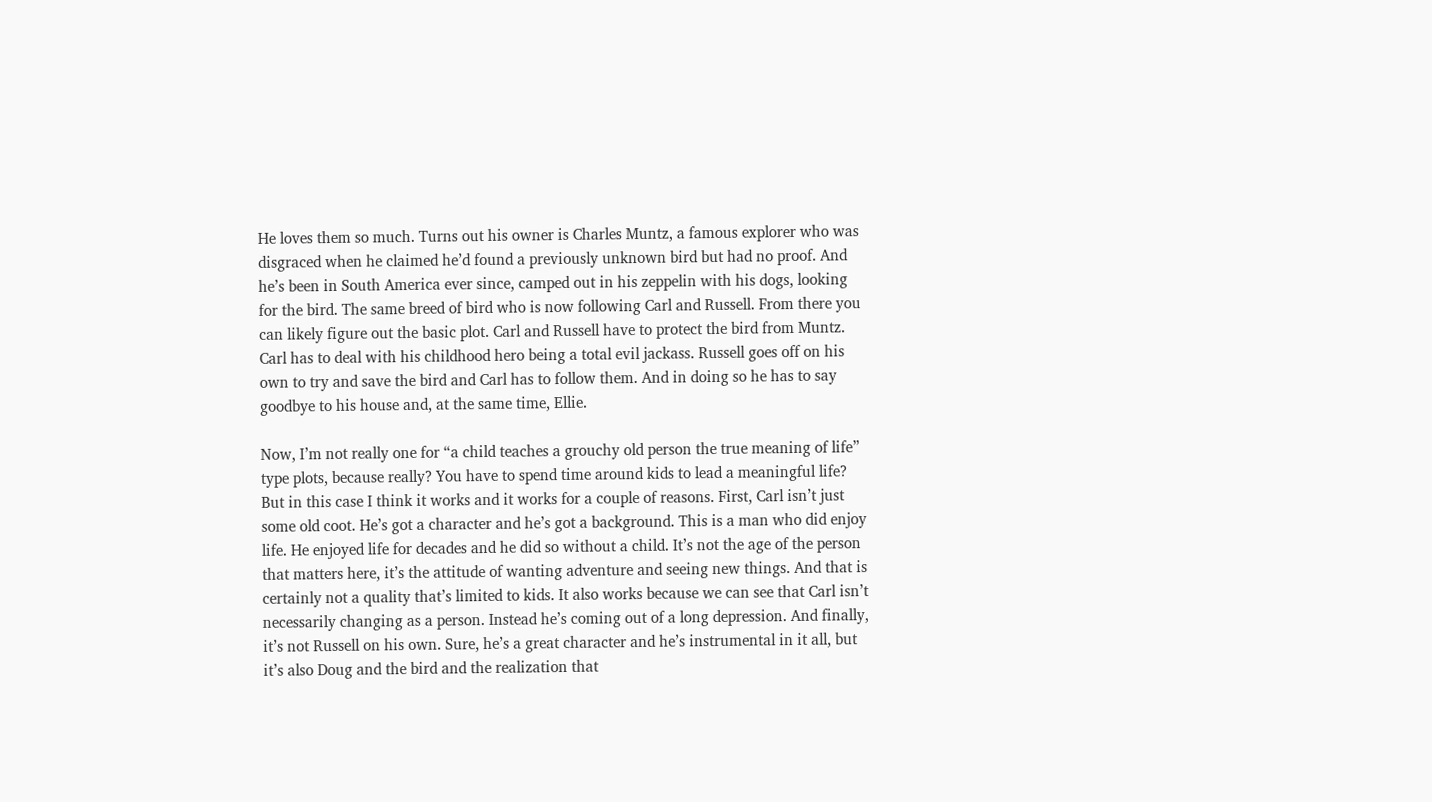He loves them so much. Turns out his owner is Charles Muntz, a famous explorer who was disgraced when he claimed he’d found a previously unknown bird but had no proof. And he’s been in South America ever since, camped out in his zeppelin with his dogs, looking for the bird. The same breed of bird who is now following Carl and Russell. From there you can likely figure out the basic plot. Carl and Russell have to protect the bird from Muntz. Carl has to deal with his childhood hero being a total evil jackass. Russell goes off on his own to try and save the bird and Carl has to follow them. And in doing so he has to say goodbye to his house and, at the same time, Ellie.

Now, I’m not really one for “a child teaches a grouchy old person the true meaning of life” type plots, because really? You have to spend time around kids to lead a meaningful life? But in this case I think it works and it works for a couple of reasons. First, Carl isn’t just some old coot. He’s got a character and he’s got a background. This is a man who did enjoy life. He enjoyed life for decades and he did so without a child. It’s not the age of the person that matters here, it’s the attitude of wanting adventure and seeing new things. And that is certainly not a quality that’s limited to kids. It also works because we can see that Carl isn’t necessarily changing as a person. Instead he’s coming out of a long depression. And finally, it’s not Russell on his own. Sure, he’s a great character and he’s instrumental in it all, but it’s also Doug and the bird and the realization that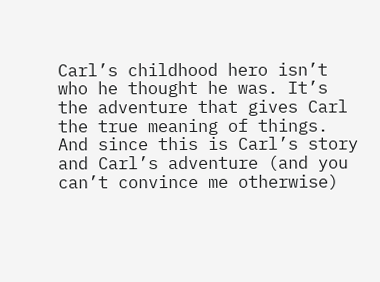Carl’s childhood hero isn’t who he thought he was. It’s the adventure that gives Carl the true meaning of things. And since this is Carl’s story and Carl’s adventure (and you can’t convince me otherwise)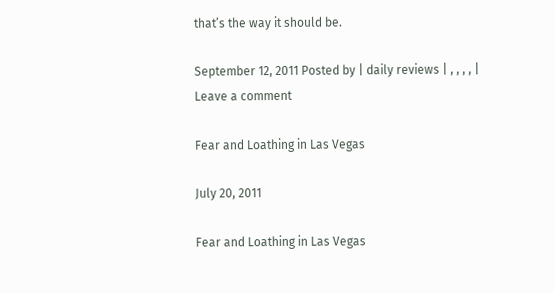that’s the way it should be.

September 12, 2011 Posted by | daily reviews | , , , , | Leave a comment

Fear and Loathing in Las Vegas

July 20, 2011

Fear and Loathing in Las Vegas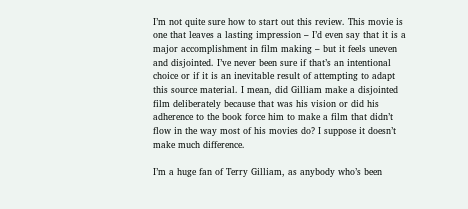I’m not quite sure how to start out this review. This movie is one that leaves a lasting impression – I’d even say that it is a major accomplishment in film making – but it feels uneven and disjointed. I’ve never been sure if that’s an intentional choice or if it is an inevitable result of attempting to adapt this source material. I mean, did Gilliam make a disjointed film deliberately because that was his vision or did his adherence to the book force him to make a film that didn’t flow in the way most of his movies do? I suppose it doesn’t make much difference.

I’m a huge fan of Terry Gilliam, as anybody who’s been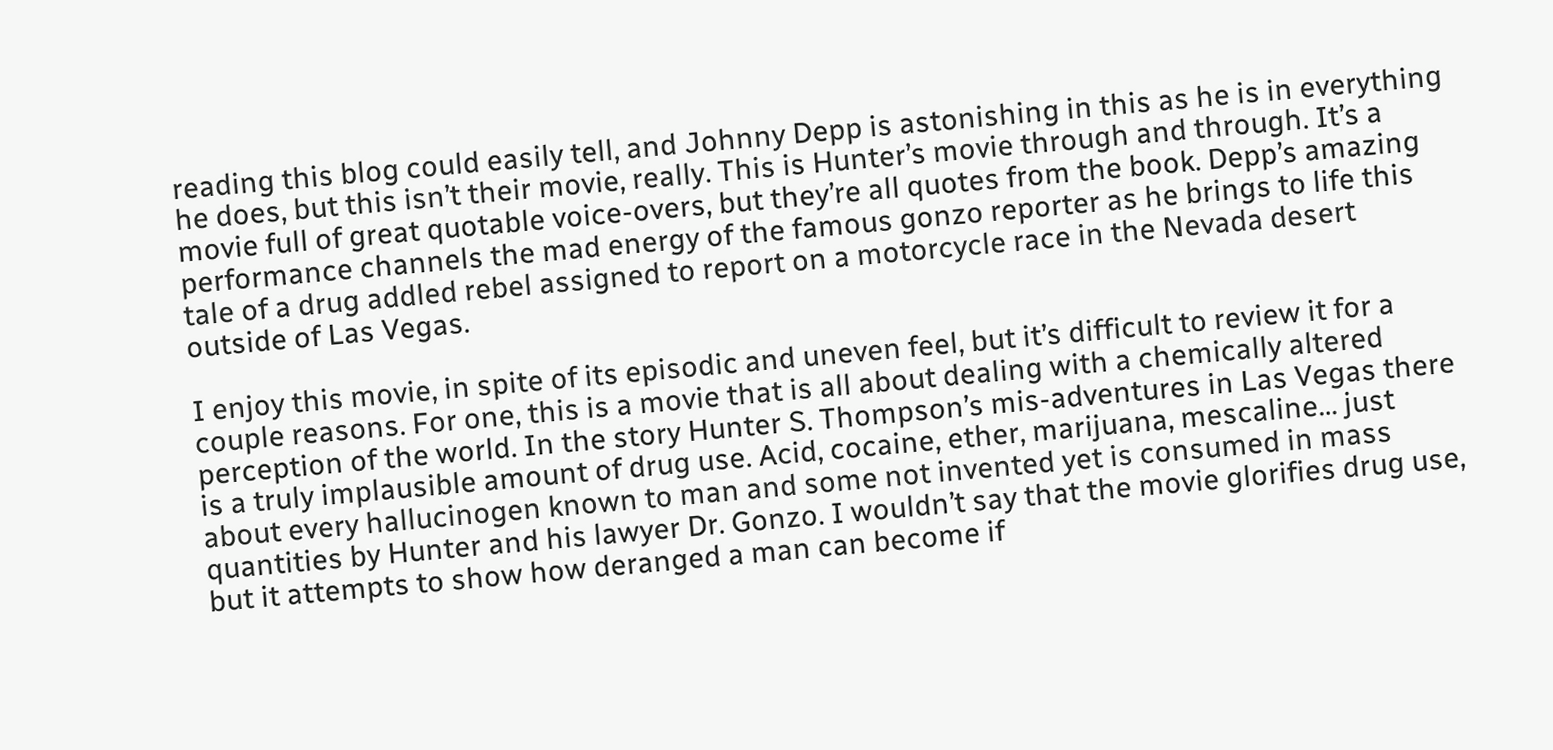reading this blog could easily tell, and Johnny Depp is astonishing in this as he is in everything he does, but this isn’t their movie, really. This is Hunter’s movie through and through. It’s a movie full of great quotable voice-overs, but they’re all quotes from the book. Depp’s amazing performance channels the mad energy of the famous gonzo reporter as he brings to life this tale of a drug addled rebel assigned to report on a motorcycle race in the Nevada desert outside of Las Vegas.

I enjoy this movie, in spite of its episodic and uneven feel, but it’s difficult to review it for a couple reasons. For one, this is a movie that is all about dealing with a chemically altered perception of the world. In the story Hunter S. Thompson’s mis-adventures in Las Vegas there is a truly implausible amount of drug use. Acid, cocaine, ether, marijuana, mescaline… just about every hallucinogen known to man and some not invented yet is consumed in mass quantities by Hunter and his lawyer Dr. Gonzo. I wouldn’t say that the movie glorifies drug use, but it attempts to show how deranged a man can become if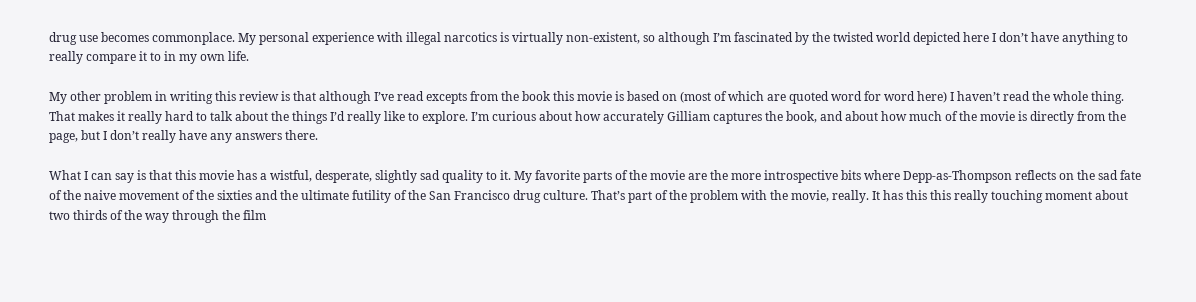drug use becomes commonplace. My personal experience with illegal narcotics is virtually non-existent, so although I’m fascinated by the twisted world depicted here I don’t have anything to really compare it to in my own life.

My other problem in writing this review is that although I’ve read excepts from the book this movie is based on (most of which are quoted word for word here) I haven’t read the whole thing. That makes it really hard to talk about the things I’d really like to explore. I’m curious about how accurately Gilliam captures the book, and about how much of the movie is directly from the page, but I don’t really have any answers there.

What I can say is that this movie has a wistful, desperate, slightly sad quality to it. My favorite parts of the movie are the more introspective bits where Depp-as-Thompson reflects on the sad fate of the naive movement of the sixties and the ultimate futility of the San Francisco drug culture. That’s part of the problem with the movie, really. It has this this really touching moment about two thirds of the way through the film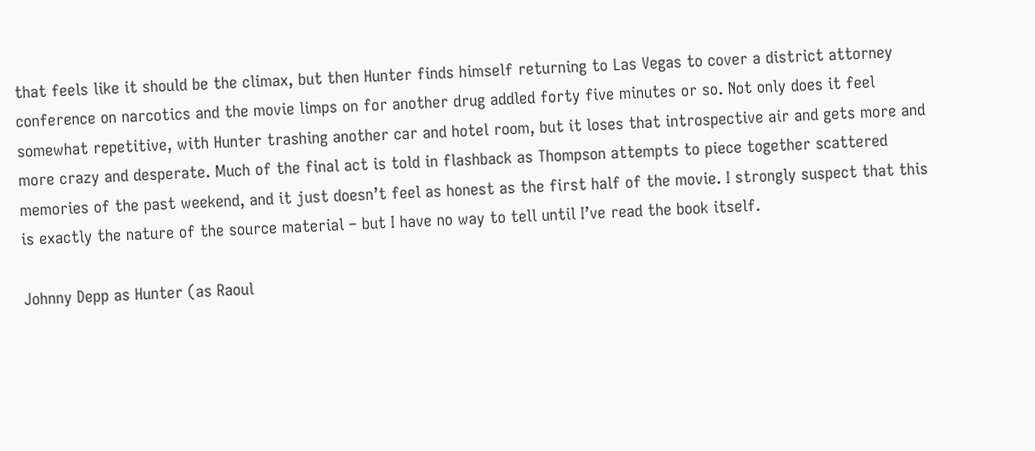that feels like it should be the climax, but then Hunter finds himself returning to Las Vegas to cover a district attorney conference on narcotics and the movie limps on for another drug addled forty five minutes or so. Not only does it feel somewhat repetitive, with Hunter trashing another car and hotel room, but it loses that introspective air and gets more and more crazy and desperate. Much of the final act is told in flashback as Thompson attempts to piece together scattered memories of the past weekend, and it just doesn’t feel as honest as the first half of the movie. I strongly suspect that this is exactly the nature of the source material – but I have no way to tell until I’ve read the book itself.

Johnny Depp as Hunter (as Raoul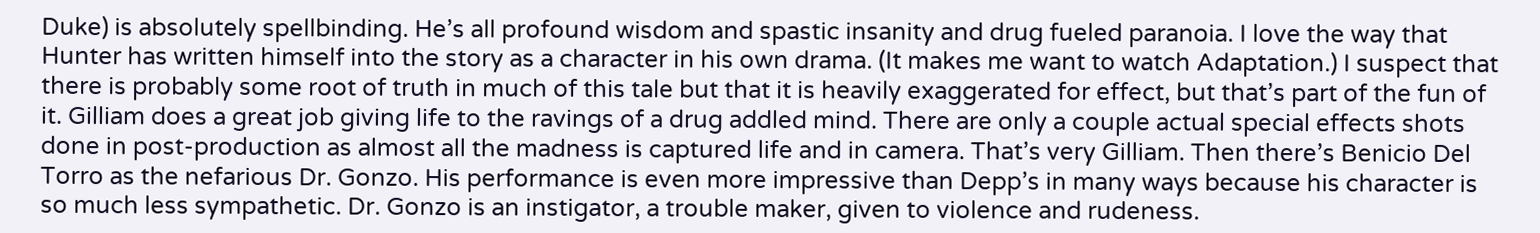Duke) is absolutely spellbinding. He’s all profound wisdom and spastic insanity and drug fueled paranoia. I love the way that Hunter has written himself into the story as a character in his own drama. (It makes me want to watch Adaptation.) I suspect that there is probably some root of truth in much of this tale but that it is heavily exaggerated for effect, but that’s part of the fun of it. Gilliam does a great job giving life to the ravings of a drug addled mind. There are only a couple actual special effects shots done in post-production as almost all the madness is captured life and in camera. That’s very Gilliam. Then there’s Benicio Del Torro as the nefarious Dr. Gonzo. His performance is even more impressive than Depp’s in many ways because his character is so much less sympathetic. Dr. Gonzo is an instigator, a trouble maker, given to violence and rudeness.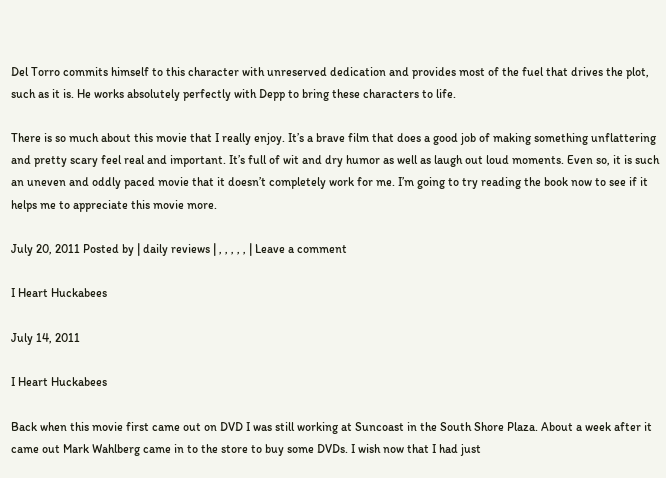Del Torro commits himself to this character with unreserved dedication and provides most of the fuel that drives the plot, such as it is. He works absolutely perfectly with Depp to bring these characters to life.

There is so much about this movie that I really enjoy. It’s a brave film that does a good job of making something unflattering and pretty scary feel real and important. It’s full of wit and dry humor as well as laugh out loud moments. Even so, it is such an uneven and oddly paced movie that it doesn’t completely work for me. I’m going to try reading the book now to see if it helps me to appreciate this movie more.

July 20, 2011 Posted by | daily reviews | , , , , , | Leave a comment

I Heart Huckabees

July 14, 2011

I Heart Huckabees

Back when this movie first came out on DVD I was still working at Suncoast in the South Shore Plaza. About a week after it came out Mark Wahlberg came in to the store to buy some DVDs. I wish now that I had just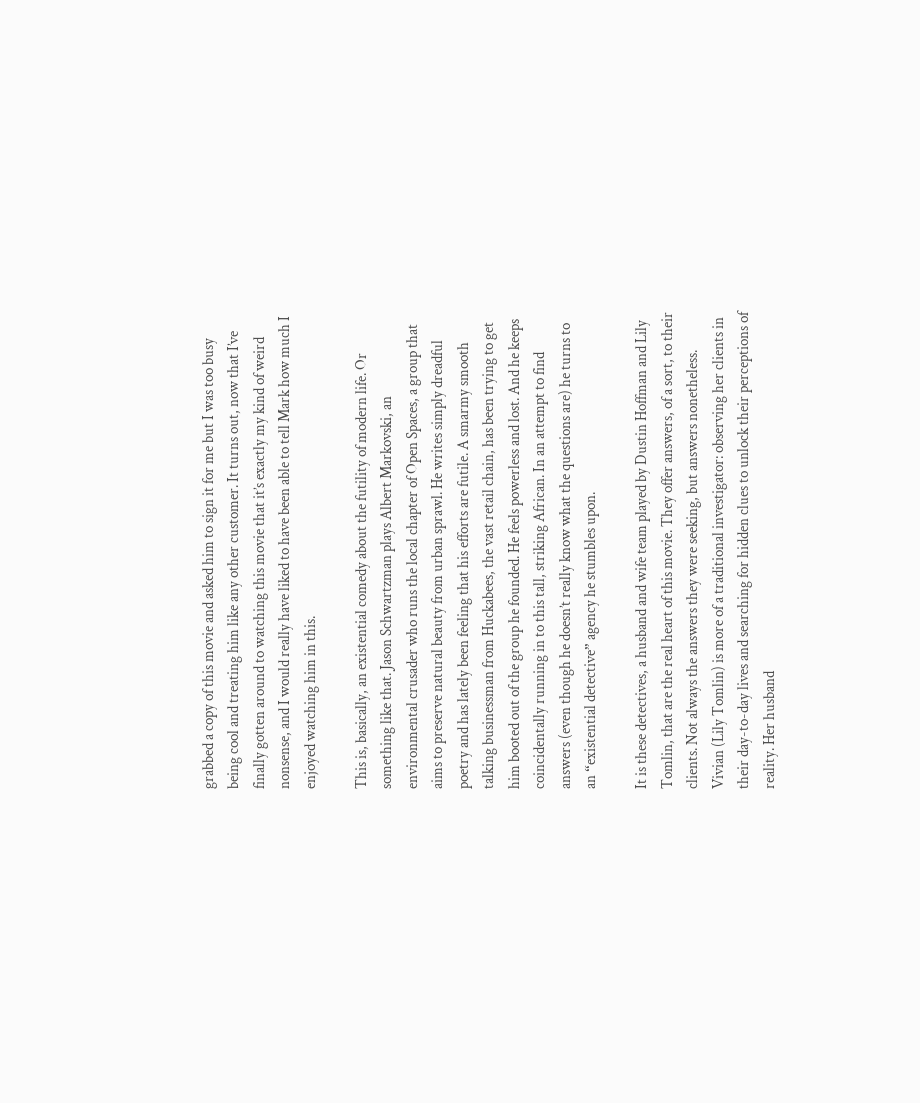grabbed a copy of this movie and asked him to sign it for me but I was too busy being cool and treating him like any other customer. It turns out, now that I’ve finally gotten around to watching this movie that it’s exactly my kind of weird nonsense, and I would really have liked to have been able to tell Mark how much I enjoyed watching him in this.

This is, basically, an existential comedy about the futility of modern life. Or something like that. Jason Schwartzman plays Albert Markovski, an environmental crusader who runs the local chapter of Open Spaces, a group that aims to preserve natural beauty from urban sprawl. He writes simply dreadful poetry and has lately been feeling that his efforts are futile. A smarmy smooth talking businessman from Huckabees, the vast retail chain, has been trying to get him booted out of the group he founded. He feels powerless and lost. And he keeps coincidentally running in to this tall, striking African. In an attempt to find answers (even though he doesn’t really know what the questions are) he turns to an “existential detective” agency he stumbles upon.

It is these detectives, a husband and wife team played by Dustin Hoffman and Lily Tomlin, that are the real heart of this movie. They offer answers, of a sort, to their clients. Not always the answers they were seeking, but answers nonetheless. Vivian (Lily Tomlin) is more of a traditional investigator: observing her clients in their day-to-day lives and searching for hidden clues to unlock their perceptions of reality. Her husband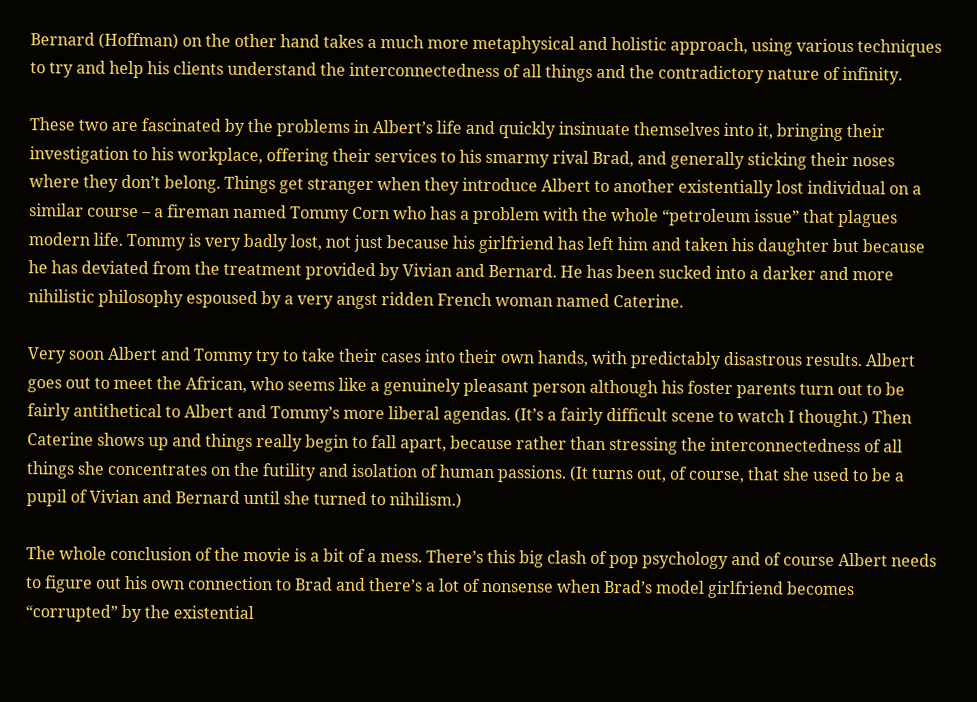Bernard (Hoffman) on the other hand takes a much more metaphysical and holistic approach, using various techniques to try and help his clients understand the interconnectedness of all things and the contradictory nature of infinity.

These two are fascinated by the problems in Albert’s life and quickly insinuate themselves into it, bringing their investigation to his workplace, offering their services to his smarmy rival Brad, and generally sticking their noses where they don’t belong. Things get stranger when they introduce Albert to another existentially lost individual on a similar course – a fireman named Tommy Corn who has a problem with the whole “petroleum issue” that plagues modern life. Tommy is very badly lost, not just because his girlfriend has left him and taken his daughter but because he has deviated from the treatment provided by Vivian and Bernard. He has been sucked into a darker and more nihilistic philosophy espoused by a very angst ridden French woman named Caterine.

Very soon Albert and Tommy try to take their cases into their own hands, with predictably disastrous results. Albert goes out to meet the African, who seems like a genuinely pleasant person although his foster parents turn out to be fairly antithetical to Albert and Tommy’s more liberal agendas. (It’s a fairly difficult scene to watch I thought.) Then Caterine shows up and things really begin to fall apart, because rather than stressing the interconnectedness of all things she concentrates on the futility and isolation of human passions. (It turns out, of course, that she used to be a pupil of Vivian and Bernard until she turned to nihilism.)

The whole conclusion of the movie is a bit of a mess. There’s this big clash of pop psychology and of course Albert needs to figure out his own connection to Brad and there’s a lot of nonsense when Brad’s model girlfriend becomes “corrupted” by the existential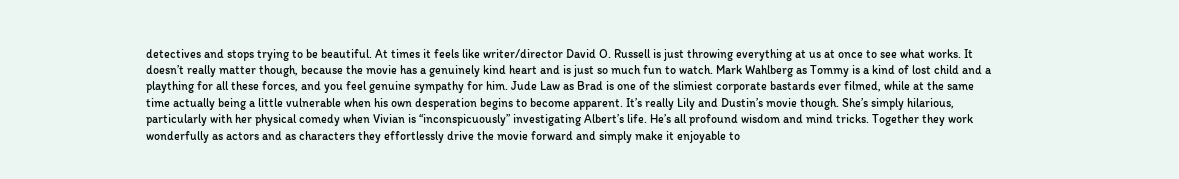detectives and stops trying to be beautiful. At times it feels like writer/director David O. Russell is just throwing everything at us at once to see what works. It doesn’t really matter though, because the movie has a genuinely kind heart and is just so much fun to watch. Mark Wahlberg as Tommy is a kind of lost child and a plaything for all these forces, and you feel genuine sympathy for him. Jude Law as Brad is one of the slimiest corporate bastards ever filmed, while at the same time actually being a little vulnerable when his own desperation begins to become apparent. It’s really Lily and Dustin’s movie though. She’s simply hilarious, particularly with her physical comedy when Vivian is “inconspicuously” investigating Albert’s life. He’s all profound wisdom and mind tricks. Together they work wonderfully as actors and as characters they effortlessly drive the movie forward and simply make it enjoyable to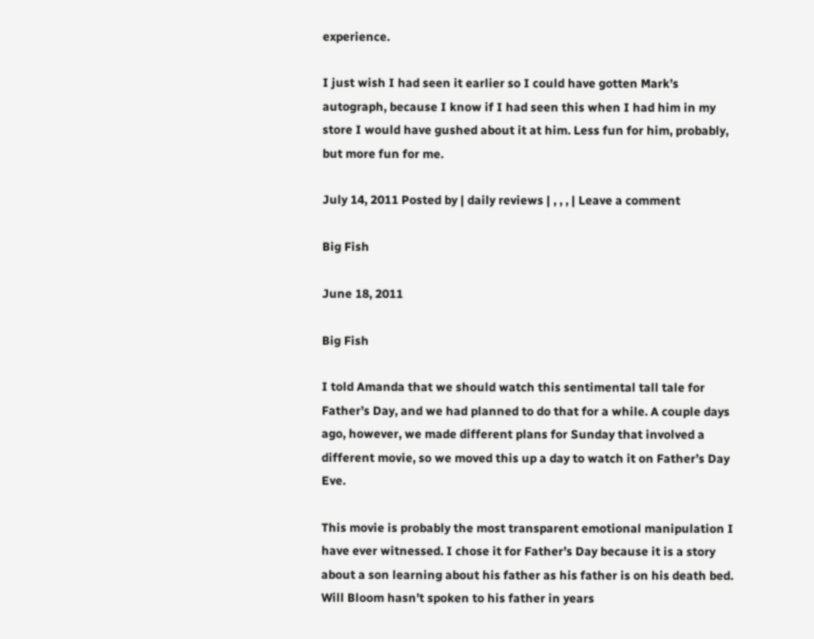experience.

I just wish I had seen it earlier so I could have gotten Mark’s autograph, because I know if I had seen this when I had him in my store I would have gushed about it at him. Less fun for him, probably, but more fun for me.

July 14, 2011 Posted by | daily reviews | , , , | Leave a comment

Big Fish

June 18, 2011

Big Fish

I told Amanda that we should watch this sentimental tall tale for Father’s Day, and we had planned to do that for a while. A couple days ago, however, we made different plans for Sunday that involved a different movie, so we moved this up a day to watch it on Father’s Day Eve.

This movie is probably the most transparent emotional manipulation I have ever witnessed. I chose it for Father’s Day because it is a story about a son learning about his father as his father is on his death bed. Will Bloom hasn’t spoken to his father in years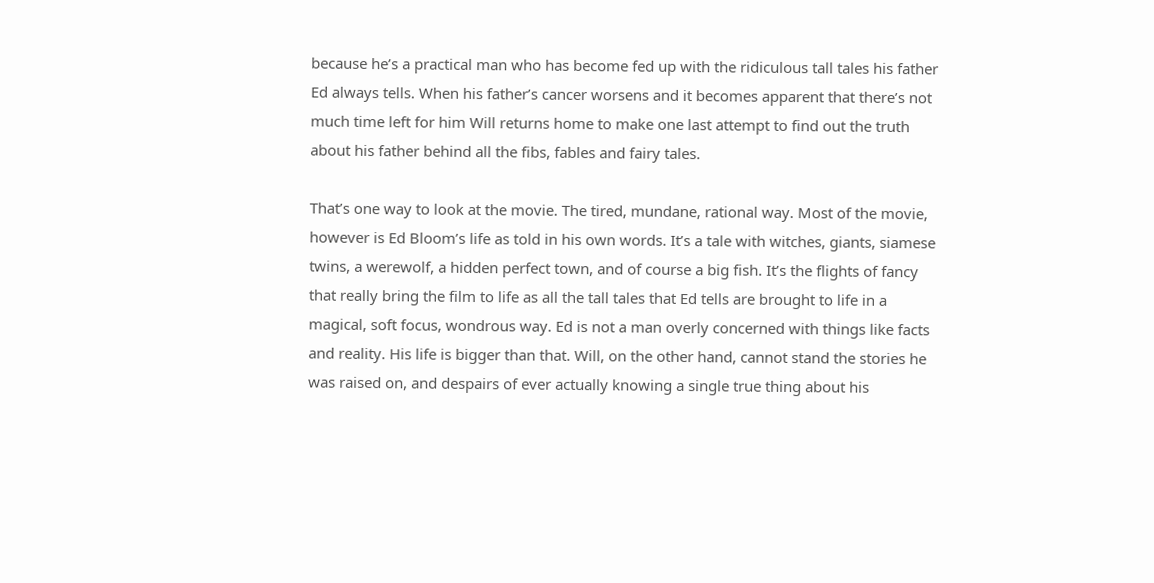because he’s a practical man who has become fed up with the ridiculous tall tales his father Ed always tells. When his father’s cancer worsens and it becomes apparent that there’s not much time left for him Will returns home to make one last attempt to find out the truth about his father behind all the fibs, fables and fairy tales.

That’s one way to look at the movie. The tired, mundane, rational way. Most of the movie, however is Ed Bloom’s life as told in his own words. It’s a tale with witches, giants, siamese twins, a werewolf, a hidden perfect town, and of course a big fish. It’s the flights of fancy that really bring the film to life as all the tall tales that Ed tells are brought to life in a magical, soft focus, wondrous way. Ed is not a man overly concerned with things like facts and reality. His life is bigger than that. Will, on the other hand, cannot stand the stories he was raised on, and despairs of ever actually knowing a single true thing about his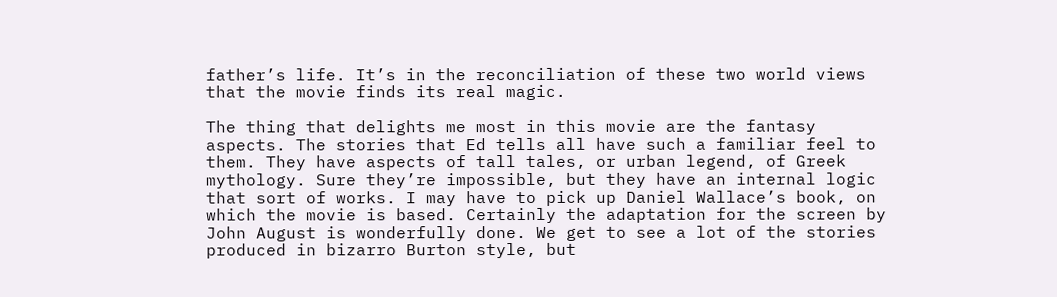father’s life. It’s in the reconciliation of these two world views that the movie finds its real magic.

The thing that delights me most in this movie are the fantasy aspects. The stories that Ed tells all have such a familiar feel to them. They have aspects of tall tales, or urban legend, of Greek mythology. Sure they’re impossible, but they have an internal logic that sort of works. I may have to pick up Daniel Wallace’s book, on which the movie is based. Certainly the adaptation for the screen by John August is wonderfully done. We get to see a lot of the stories produced in bizarro Burton style, but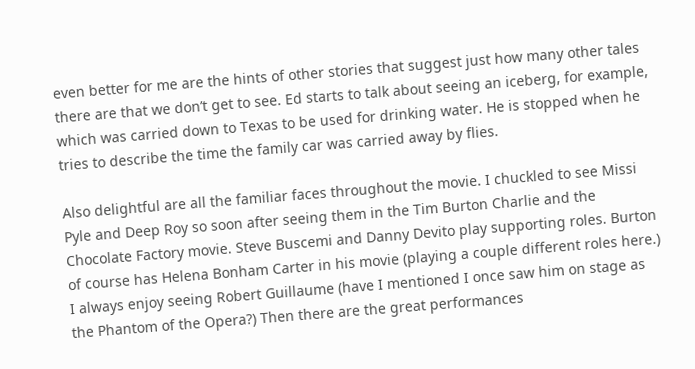even better for me are the hints of other stories that suggest just how many other tales there are that we don’t get to see. Ed starts to talk about seeing an iceberg, for example, which was carried down to Texas to be used for drinking water. He is stopped when he tries to describe the time the family car was carried away by flies.

Also delightful are all the familiar faces throughout the movie. I chuckled to see Missi Pyle and Deep Roy so soon after seeing them in the Tim Burton Charlie and the Chocolate Factory movie. Steve Buscemi and Danny Devito play supporting roles. Burton of course has Helena Bonham Carter in his movie (playing a couple different roles here.) I always enjoy seeing Robert Guillaume (have I mentioned I once saw him on stage as the Phantom of the Opera?) Then there are the great performances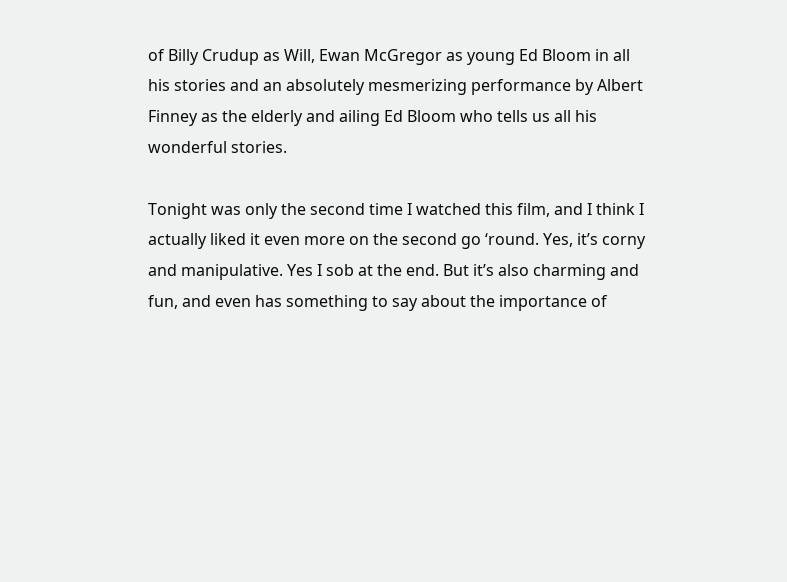of Billy Crudup as Will, Ewan McGregor as young Ed Bloom in all his stories and an absolutely mesmerizing performance by Albert Finney as the elderly and ailing Ed Bloom who tells us all his wonderful stories.

Tonight was only the second time I watched this film, and I think I actually liked it even more on the second go ‘round. Yes, it’s corny and manipulative. Yes I sob at the end. But it’s also charming and fun, and even has something to say about the importance of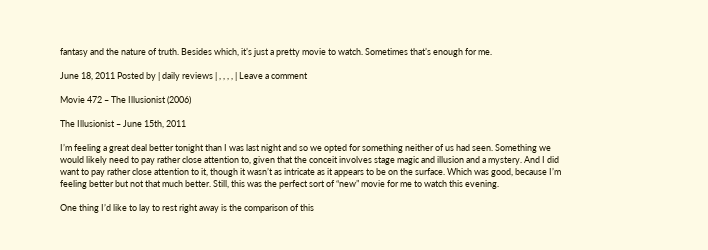fantasy and the nature of truth. Besides which, it’s just a pretty movie to watch. Sometimes that’s enough for me.

June 18, 2011 Posted by | daily reviews | , , , , | Leave a comment

Movie 472 – The Illusionist (2006)

The Illusionist – June 15th, 2011

I’m feeling a great deal better tonight than I was last night and so we opted for something neither of us had seen. Something we would likely need to pay rather close attention to, given that the conceit involves stage magic and illusion and a mystery. And I did want to pay rather close attention to it, though it wasn’t as intricate as it appears to be on the surface. Which was good, because I’m feeling better but not that much better. Still, this was the perfect sort of “new” movie for me to watch this evening.

One thing I’d like to lay to rest right away is the comparison of this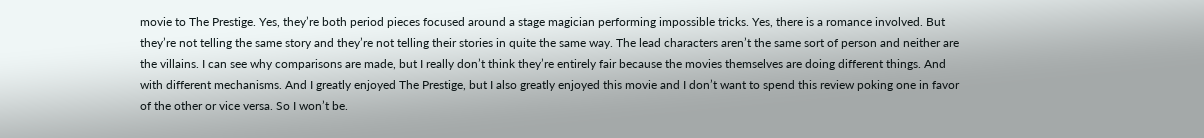movie to The Prestige. Yes, they’re both period pieces focused around a stage magician performing impossible tricks. Yes, there is a romance involved. But they’re not telling the same story and they’re not telling their stories in quite the same way. The lead characters aren’t the same sort of person and neither are the villains. I can see why comparisons are made, but I really don’t think they’re entirely fair because the movies themselves are doing different things. And with different mechanisms. And I greatly enjoyed The Prestige, but I also greatly enjoyed this movie and I don’t want to spend this review poking one in favor of the other or vice versa. So I won’t be.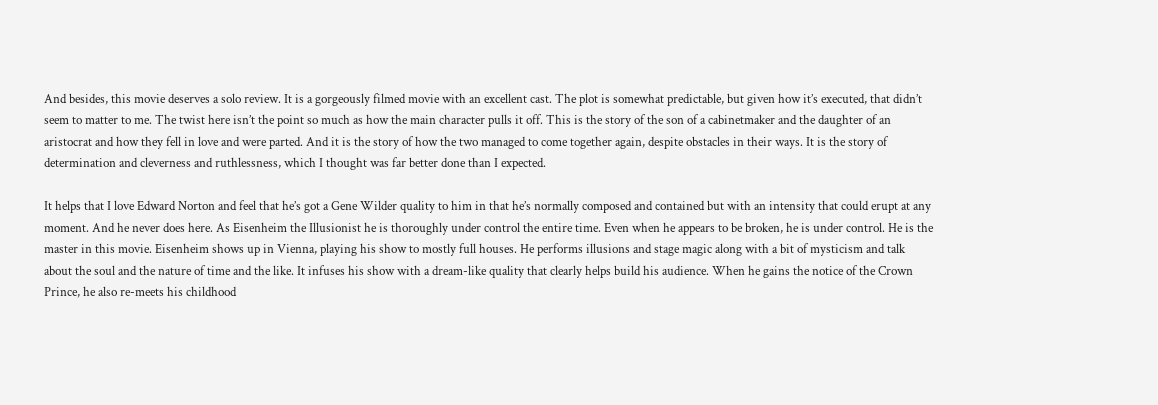And besides, this movie deserves a solo review. It is a gorgeously filmed movie with an excellent cast. The plot is somewhat predictable, but given how it’s executed, that didn’t seem to matter to me. The twist here isn’t the point so much as how the main character pulls it off. This is the story of the son of a cabinetmaker and the daughter of an aristocrat and how they fell in love and were parted. And it is the story of how the two managed to come together again, despite obstacles in their ways. It is the story of determination and cleverness and ruthlessness, which I thought was far better done than I expected.

It helps that I love Edward Norton and feel that he’s got a Gene Wilder quality to him in that he’s normally composed and contained but with an intensity that could erupt at any moment. And he never does here. As Eisenheim the Illusionist he is thoroughly under control the entire time. Even when he appears to be broken, he is under control. He is the master in this movie. Eisenheim shows up in Vienna, playing his show to mostly full houses. He performs illusions and stage magic along with a bit of mysticism and talk about the soul and the nature of time and the like. It infuses his show with a dream-like quality that clearly helps build his audience. When he gains the notice of the Crown Prince, he also re-meets his childhood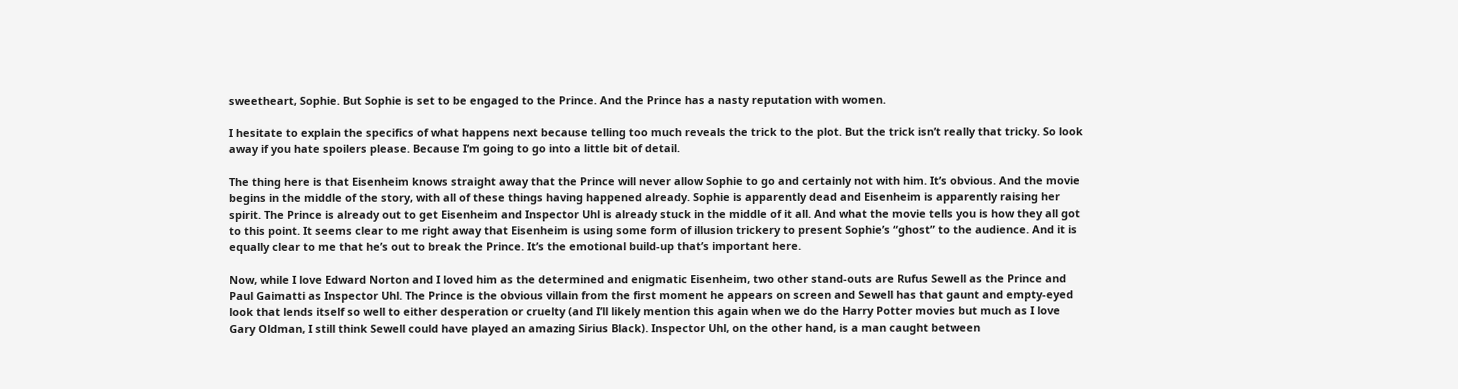sweetheart, Sophie. But Sophie is set to be engaged to the Prince. And the Prince has a nasty reputation with women.

I hesitate to explain the specifics of what happens next because telling too much reveals the trick to the plot. But the trick isn’t really that tricky. So look away if you hate spoilers please. Because I’m going to go into a little bit of detail.

The thing here is that Eisenheim knows straight away that the Prince will never allow Sophie to go and certainly not with him. It’s obvious. And the movie begins in the middle of the story, with all of these things having happened already. Sophie is apparently dead and Eisenheim is apparently raising her spirit. The Prince is already out to get Eisenheim and Inspector Uhl is already stuck in the middle of it all. And what the movie tells you is how they all got to this point. It seems clear to me right away that Eisenheim is using some form of illusion trickery to present Sophie’s “ghost” to the audience. And it is equally clear to me that he’s out to break the Prince. It’s the emotional build-up that’s important here.

Now, while I love Edward Norton and I loved him as the determined and enigmatic Eisenheim, two other stand-outs are Rufus Sewell as the Prince and Paul Gaimatti as Inspector Uhl. The Prince is the obvious villain from the first moment he appears on screen and Sewell has that gaunt and empty-eyed look that lends itself so well to either desperation or cruelty (and I’ll likely mention this again when we do the Harry Potter movies but much as I love Gary Oldman, I still think Sewell could have played an amazing Sirius Black). Inspector Uhl, on the other hand, is a man caught between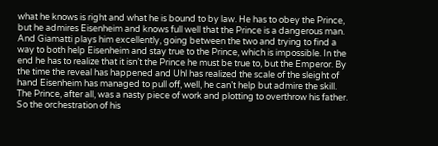what he knows is right and what he is bound to by law. He has to obey the Prince, but he admires Eisenheim and knows full well that the Prince is a dangerous man. And Giamatti plays him excellently, going between the two and trying to find a way to both help Eisenheim and stay true to the Prince, which is impossible. In the end he has to realize that it isn’t the Prince he must be true to, but the Emperor. By the time the reveal has happened and Uhl has realized the scale of the sleight of hand Eisenheim has managed to pull off, well, he can’t help but admire the skill. The Prince, after all, was a nasty piece of work and plotting to overthrow his father. So the orchestration of his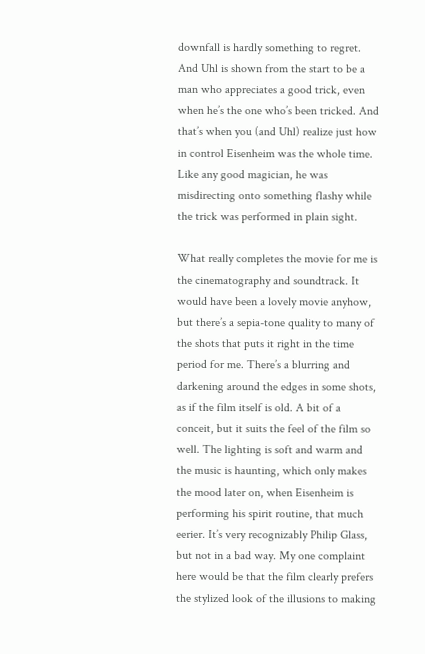downfall is hardly something to regret. And Uhl is shown from the start to be a man who appreciates a good trick, even when he’s the one who’s been tricked. And that’s when you (and Uhl) realize just how in control Eisenheim was the whole time. Like any good magician, he was misdirecting onto something flashy while the trick was performed in plain sight.

What really completes the movie for me is the cinematography and soundtrack. It would have been a lovely movie anyhow, but there’s a sepia-tone quality to many of the shots that puts it right in the time period for me. There’s a blurring and darkening around the edges in some shots, as if the film itself is old. A bit of a conceit, but it suits the feel of the film so well. The lighting is soft and warm and the music is haunting, which only makes the mood later on, when Eisenheim is performing his spirit routine, that much eerier. It’s very recognizably Philip Glass, but not in a bad way. My one complaint here would be that the film clearly prefers the stylized look of the illusions to making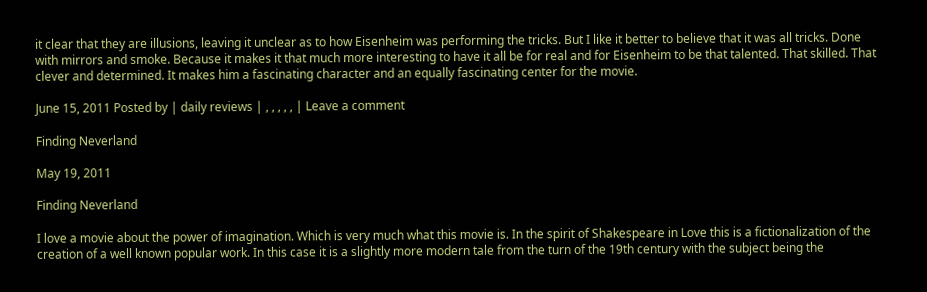it clear that they are illusions, leaving it unclear as to how Eisenheim was performing the tricks. But I like it better to believe that it was all tricks. Done with mirrors and smoke. Because it makes it that much more interesting to have it all be for real and for Eisenheim to be that talented. That skilled. That clever and determined. It makes him a fascinating character and an equally fascinating center for the movie.

June 15, 2011 Posted by | daily reviews | , , , , , | Leave a comment

Finding Neverland

May 19, 2011

Finding Neverland

I love a movie about the power of imagination. Which is very much what this movie is. In the spirit of Shakespeare in Love this is a fictionalization of the creation of a well known popular work. In this case it is a slightly more modern tale from the turn of the 19th century with the subject being the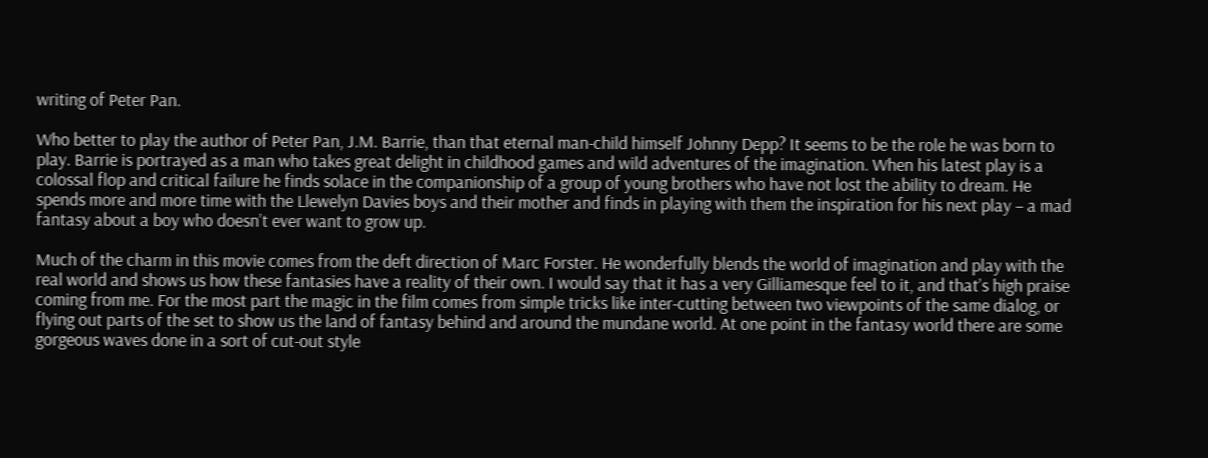writing of Peter Pan.

Who better to play the author of Peter Pan, J.M. Barrie, than that eternal man-child himself Johnny Depp? It seems to be the role he was born to play. Barrie is portrayed as a man who takes great delight in childhood games and wild adventures of the imagination. When his latest play is a colossal flop and critical failure he finds solace in the companionship of a group of young brothers who have not lost the ability to dream. He spends more and more time with the Llewelyn Davies boys and their mother and finds in playing with them the inspiration for his next play – a mad fantasy about a boy who doesn’t ever want to grow up.

Much of the charm in this movie comes from the deft direction of Marc Forster. He wonderfully blends the world of imagination and play with the real world and shows us how these fantasies have a reality of their own. I would say that it has a very Gilliamesque feel to it, and that’s high praise coming from me. For the most part the magic in the film comes from simple tricks like inter-cutting between two viewpoints of the same dialog, or flying out parts of the set to show us the land of fantasy behind and around the mundane world. At one point in the fantasy world there are some gorgeous waves done in a sort of cut-out style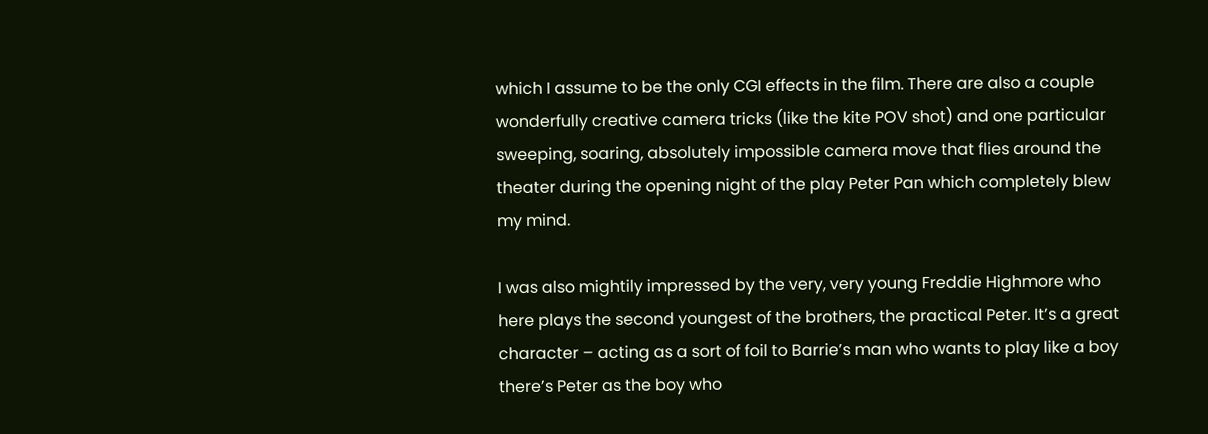which I assume to be the only CGI effects in the film. There are also a couple wonderfully creative camera tricks (like the kite POV shot) and one particular sweeping, soaring, absolutely impossible camera move that flies around the theater during the opening night of the play Peter Pan which completely blew my mind.

I was also mightily impressed by the very, very young Freddie Highmore who here plays the second youngest of the brothers, the practical Peter. It’s a great character – acting as a sort of foil to Barrie’s man who wants to play like a boy there’s Peter as the boy who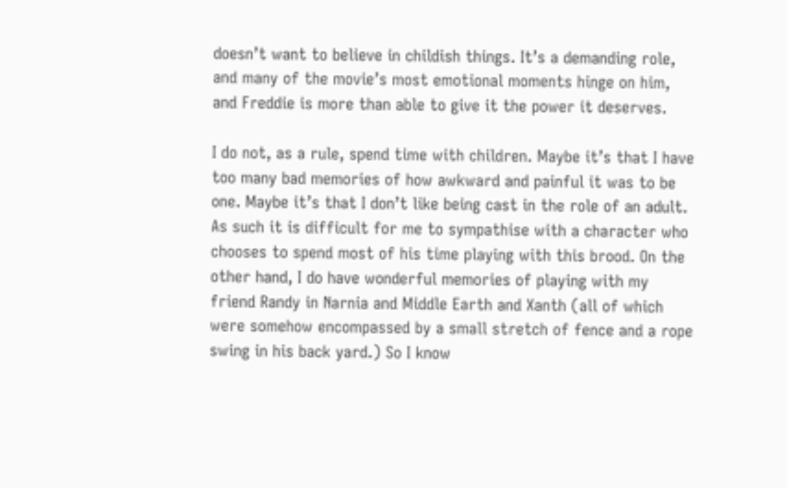doesn’t want to believe in childish things. It’s a demanding role, and many of the movie’s most emotional moments hinge on him, and Freddie is more than able to give it the power it deserves.

I do not, as a rule, spend time with children. Maybe it’s that I have too many bad memories of how awkward and painful it was to be one. Maybe it’s that I don’t like being cast in the role of an adult. As such it is difficult for me to sympathise with a character who chooses to spend most of his time playing with this brood. On the other hand, I do have wonderful memories of playing with my friend Randy in Narnia and Middle Earth and Xanth (all of which were somehow encompassed by a small stretch of fence and a rope swing in his back yard.) So I know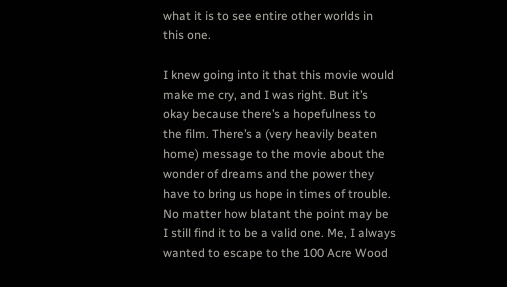what it is to see entire other worlds in this one.

I knew going into it that this movie would make me cry, and I was right. But it’s okay because there’s a hopefulness to the film. There’s a (very heavily beaten home) message to the movie about the wonder of dreams and the power they have to bring us hope in times of trouble. No matter how blatant the point may be I still find it to be a valid one. Me, I always wanted to escape to the 100 Acre Wood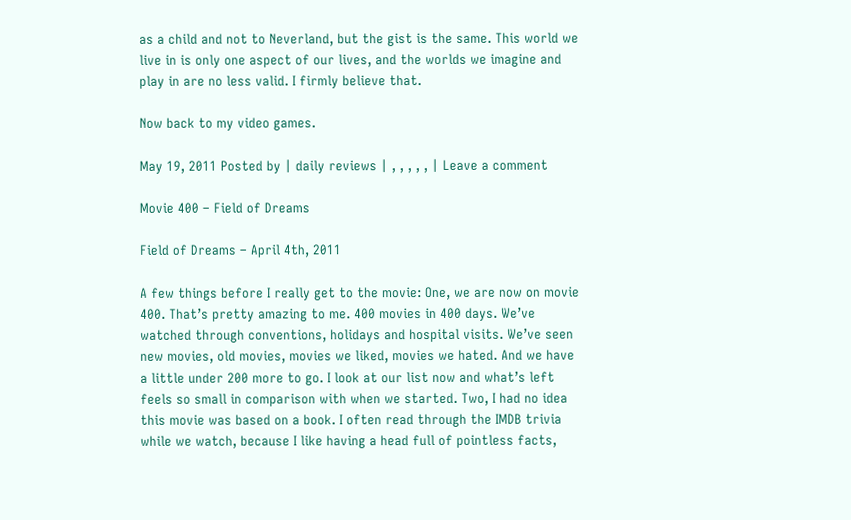as a child and not to Neverland, but the gist is the same. This world we live in is only one aspect of our lives, and the worlds we imagine and play in are no less valid. I firmly believe that.

Now back to my video games.

May 19, 2011 Posted by | daily reviews | , , , , , | Leave a comment

Movie 400 – Field of Dreams

Field of Dreams – April 4th, 2011

A few things before I really get to the movie: One, we are now on movie 400. That’s pretty amazing to me. 400 movies in 400 days. We’ve watched through conventions, holidays and hospital visits. We’ve seen new movies, old movies, movies we liked, movies we hated. And we have a little under 200 more to go. I look at our list now and what’s left feels so small in comparison with when we started. Two, I had no idea this movie was based on a book. I often read through the IMDB trivia while we watch, because I like having a head full of pointless facts,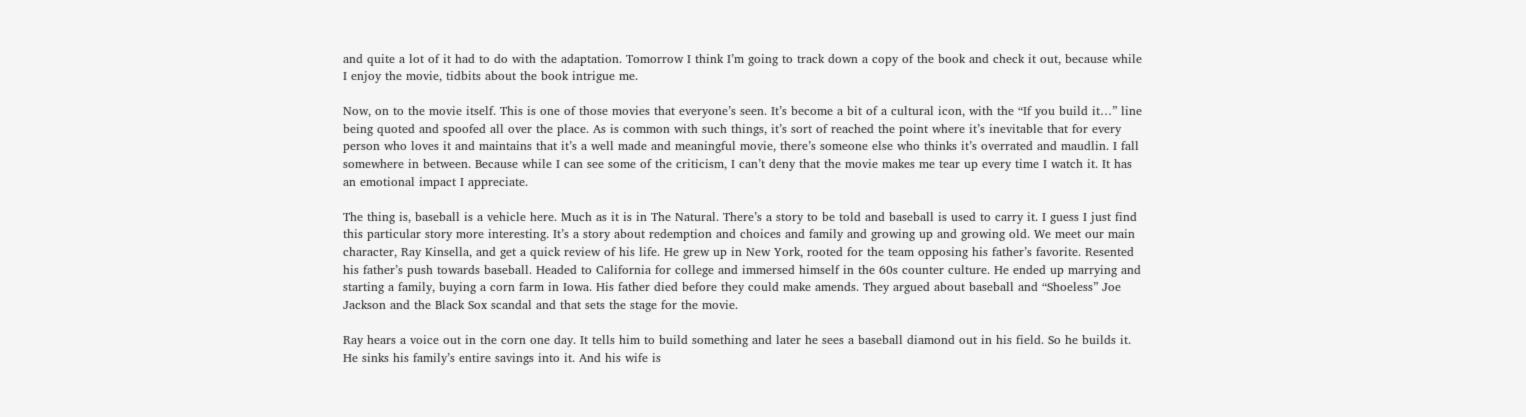and quite a lot of it had to do with the adaptation. Tomorrow I think I’m going to track down a copy of the book and check it out, because while I enjoy the movie, tidbits about the book intrigue me.

Now, on to the movie itself. This is one of those movies that everyone’s seen. It’s become a bit of a cultural icon, with the “If you build it…” line being quoted and spoofed all over the place. As is common with such things, it’s sort of reached the point where it’s inevitable that for every person who loves it and maintains that it’s a well made and meaningful movie, there’s someone else who thinks it’s overrated and maudlin. I fall somewhere in between. Because while I can see some of the criticism, I can’t deny that the movie makes me tear up every time I watch it. It has an emotional impact I appreciate.

The thing is, baseball is a vehicle here. Much as it is in The Natural. There’s a story to be told and baseball is used to carry it. I guess I just find this particular story more interesting. It’s a story about redemption and choices and family and growing up and growing old. We meet our main character, Ray Kinsella, and get a quick review of his life. He grew up in New York, rooted for the team opposing his father’s favorite. Resented his father’s push towards baseball. Headed to California for college and immersed himself in the 60s counter culture. He ended up marrying and starting a family, buying a corn farm in Iowa. His father died before they could make amends. They argued about baseball and “Shoeless” Joe Jackson and the Black Sox scandal and that sets the stage for the movie.

Ray hears a voice out in the corn one day. It tells him to build something and later he sees a baseball diamond out in his field. So he builds it. He sinks his family’s entire savings into it. And his wife is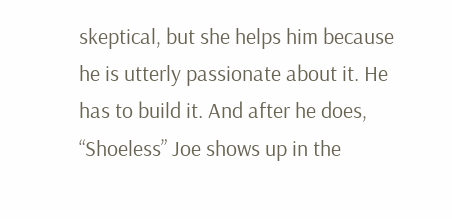skeptical, but she helps him because he is utterly passionate about it. He has to build it. And after he does, “Shoeless” Joe shows up in the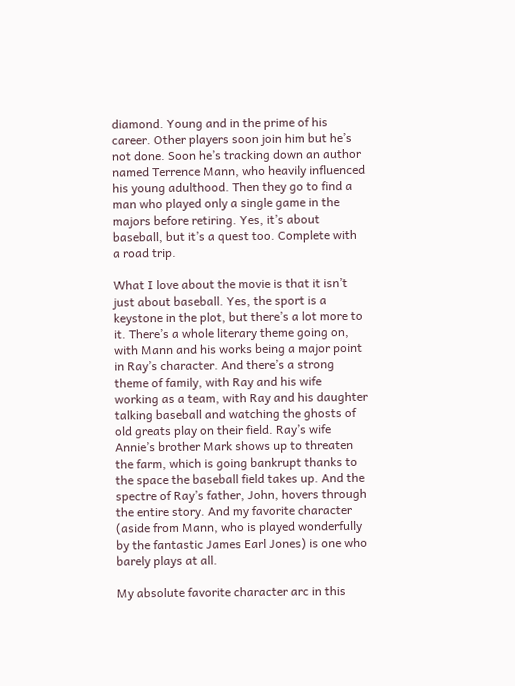diamond. Young and in the prime of his career. Other players soon join him but he’s not done. Soon he’s tracking down an author named Terrence Mann, who heavily influenced his young adulthood. Then they go to find a man who played only a single game in the majors before retiring. Yes, it’s about baseball, but it’s a quest too. Complete with a road trip.

What I love about the movie is that it isn’t just about baseball. Yes, the sport is a keystone in the plot, but there’s a lot more to it. There’s a whole literary theme going on, with Mann and his works being a major point in Ray’s character. And there’s a strong theme of family, with Ray and his wife working as a team, with Ray and his daughter talking baseball and watching the ghosts of old greats play on their field. Ray’s wife Annie’s brother Mark shows up to threaten the farm, which is going bankrupt thanks to the space the baseball field takes up. And the spectre of Ray’s father, John, hovers through the entire story. And my favorite character (aside from Mann, who is played wonderfully by the fantastic James Earl Jones) is one who barely plays at all.

My absolute favorite character arc in this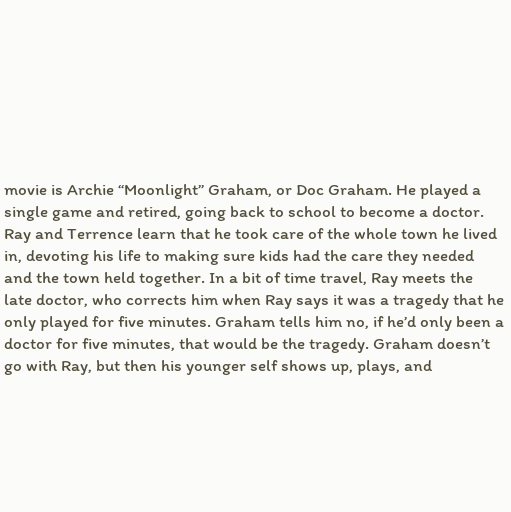movie is Archie “Moonlight” Graham, or Doc Graham. He played a single game and retired, going back to school to become a doctor. Ray and Terrence learn that he took care of the whole town he lived in, devoting his life to making sure kids had the care they needed and the town held together. In a bit of time travel, Ray meets the late doctor, who corrects him when Ray says it was a tragedy that he only played for five minutes. Graham tells him no, if he’d only been a doctor for five minutes, that would be the tragedy. Graham doesn’t go with Ray, but then his younger self shows up, plays, and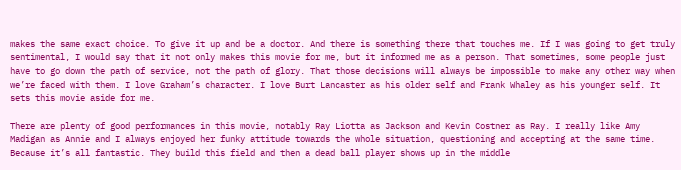makes the same exact choice. To give it up and be a doctor. And there is something there that touches me. If I was going to get truly sentimental, I would say that it not only makes this movie for me, but it informed me as a person. That sometimes, some people just have to go down the path of service, not the path of glory. That those decisions will always be impossible to make any other way when we’re faced with them. I love Graham’s character. I love Burt Lancaster as his older self and Frank Whaley as his younger self. It sets this movie aside for me.

There are plenty of good performances in this movie, notably Ray Liotta as Jackson and Kevin Costner as Ray. I really like Amy Madigan as Annie and I always enjoyed her funky attitude towards the whole situation, questioning and accepting at the same time. Because it’s all fantastic. They build this field and then a dead ball player shows up in the middle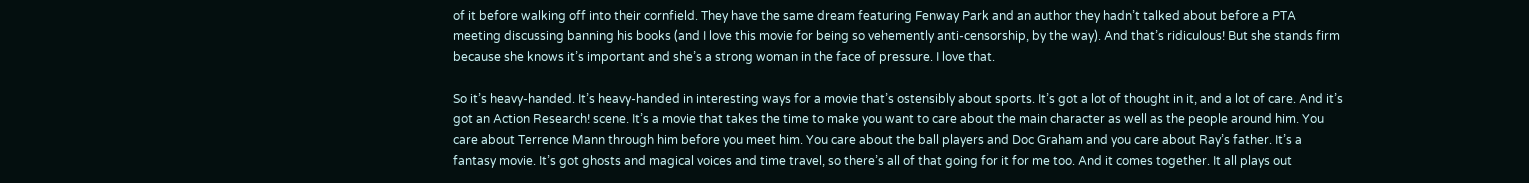of it before walking off into their cornfield. They have the same dream featuring Fenway Park and an author they hadn’t talked about before a PTA meeting discussing banning his books (and I love this movie for being so vehemently anti-censorship, by the way). And that’s ridiculous! But she stands firm because she knows it’s important and she’s a strong woman in the face of pressure. I love that.

So it’s heavy-handed. It’s heavy-handed in interesting ways for a movie that’s ostensibly about sports. It’s got a lot of thought in it, and a lot of care. And it’s got an Action Research! scene. It’s a movie that takes the time to make you want to care about the main character as well as the people around him. You care about Terrence Mann through him before you meet him. You care about the ball players and Doc Graham and you care about Ray’s father. It’s a fantasy movie. It’s got ghosts and magical voices and time travel, so there’s all of that going for it for me too. And it comes together. It all plays out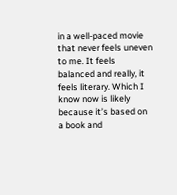in a well-paced movie that never feels uneven to me. It feels balanced and really, it feels literary. Which I know now is likely because it’s based on a book and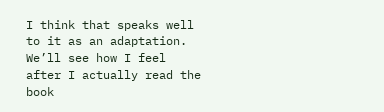I think that speaks well to it as an adaptation. We’ll see how I feel after I actually read the book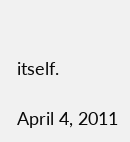itself.

April 4, 2011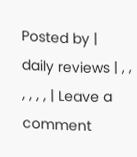Posted by | daily reviews | , , , , , , | Leave a comment